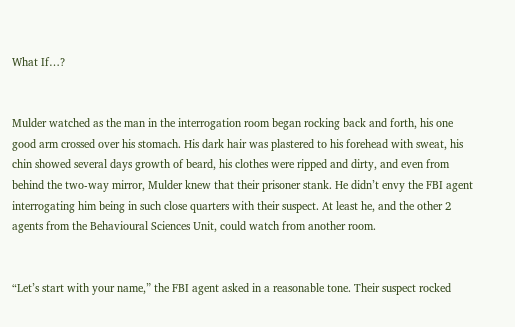What If…?


Mulder watched as the man in the interrogation room began rocking back and forth, his one good arm crossed over his stomach. His dark hair was plastered to his forehead with sweat, his chin showed several days growth of beard, his clothes were ripped and dirty, and even from behind the two-way mirror, Mulder knew that their prisoner stank. He didn’t envy the FBI agent interrogating him being in such close quarters with their suspect. At least he, and the other 2 agents from the Behavioural Sciences Unit, could watch from another room.


“Let’s start with your name,” the FBI agent asked in a reasonable tone. Their suspect rocked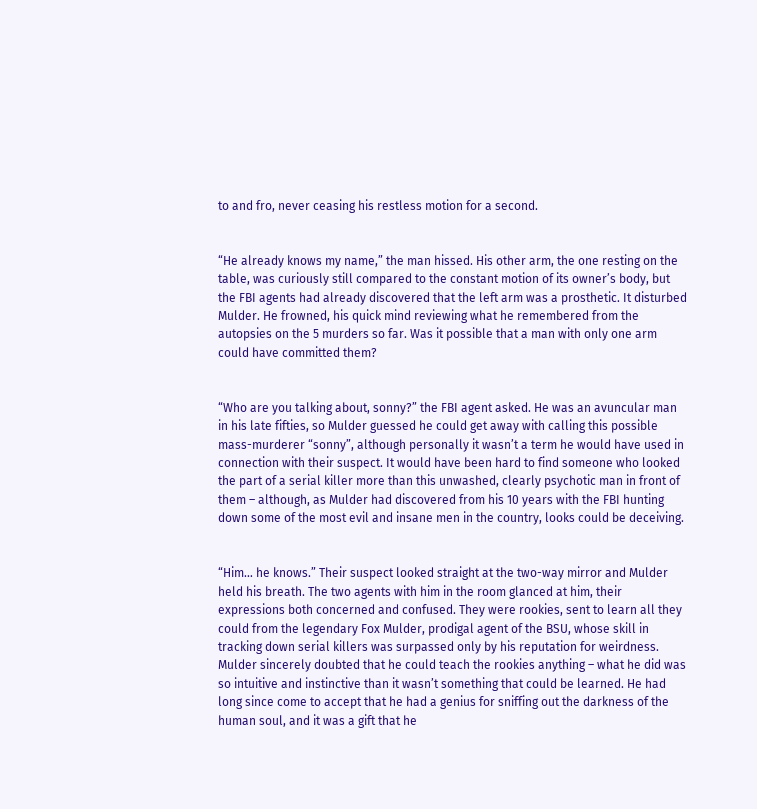to and fro, never ceasing his restless motion for a second.


“He already knows my name,” the man hissed. His other arm, the one resting on the table, was curiously still compared to the constant motion of its owner’s body, but the FBI agents had already discovered that the left arm was a prosthetic. It disturbed Mulder. He frowned, his quick mind reviewing what he remembered from the autopsies on the 5 murders so far. Was it possible that a man with only one arm could have committed them?


“Who are you talking about, sonny?” the FBI agent asked. He was an avuncular man in his late fifties, so Mulder guessed he could get away with calling this possible mass-murderer “sonny”, although personally it wasn’t a term he would have used in connection with their suspect. It would have been hard to find someone who looked the part of a serial killer more than this unwashed, clearly psychotic man in front of them – although, as Mulder had discovered from his 10 years with the FBI hunting down some of the most evil and insane men in the country, looks could be deceiving.


“Him… he knows.” Their suspect looked straight at the two-way mirror and Mulder held his breath. The two agents with him in the room glanced at him, their expressions both concerned and confused. They were rookies, sent to learn all they could from the legendary Fox Mulder, prodigal agent of the BSU, whose skill in tracking down serial killers was surpassed only by his reputation for weirdness. Mulder sincerely doubted that he could teach the rookies anything – what he did was so intuitive and instinctive than it wasn’t something that could be learned. He had long since come to accept that he had a genius for sniffing out the darkness of the human soul, and it was a gift that he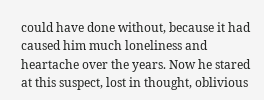could have done without, because it had caused him much loneliness and heartache over the years. Now he stared at this suspect, lost in thought, oblivious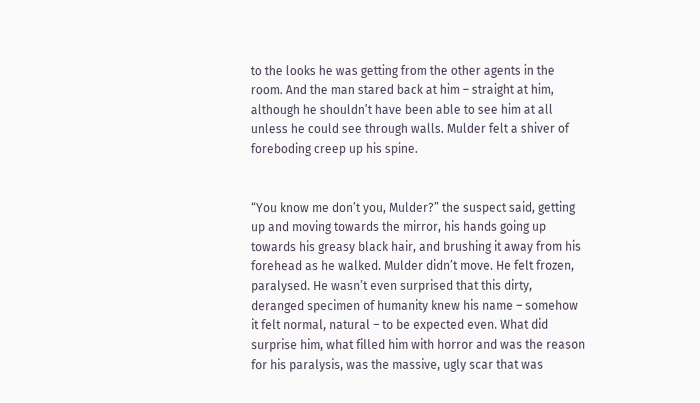to the looks he was getting from the other agents in the room. And the man stared back at him – straight at him, although he shouldn’t have been able to see him at all unless he could see through walls. Mulder felt a shiver of foreboding creep up his spine.


“You know me don’t you, Mulder?” the suspect said, getting up and moving towards the mirror, his hands going up towards his greasy black hair, and brushing it away from his forehead as he walked. Mulder didn’t move. He felt frozen, paralysed. He wasn’t even surprised that this dirty, deranged specimen of humanity knew his name – somehow it felt normal, natural – to be expected even. What did surprise him, what filled him with horror and was the reason for his paralysis, was the massive, ugly scar that was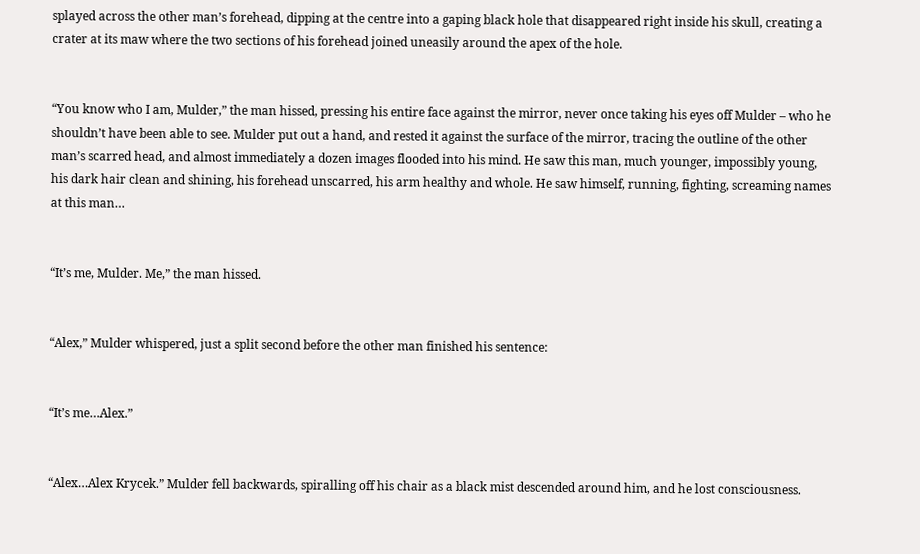splayed across the other man’s forehead, dipping at the centre into a gaping black hole that disappeared right inside his skull, creating a crater at its maw where the two sections of his forehead joined uneasily around the apex of the hole.


“You know who I am, Mulder,” the man hissed, pressing his entire face against the mirror, never once taking his eyes off Mulder – who he shouldn’t have been able to see. Mulder put out a hand, and rested it against the surface of the mirror, tracing the outline of the other man’s scarred head, and almost immediately a dozen images flooded into his mind. He saw this man, much younger, impossibly young, his dark hair clean and shining, his forehead unscarred, his arm healthy and whole. He saw himself, running, fighting, screaming names at this man…


“It’s me, Mulder. Me,” the man hissed.


“Alex,” Mulder whispered, just a split second before the other man finished his sentence:


“It’s me…Alex.”


“Alex…Alex Krycek.” Mulder fell backwards, spiralling off his chair as a black mist descended around him, and he lost consciousness.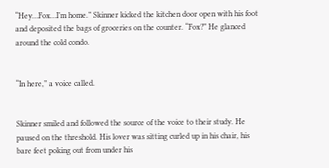“Hey…Fox…I’m home.” Skinner kicked the kitchen door open with his foot and deposited the bags of groceries on the counter. “Fox?” He glanced around the cold condo.


“In here,” a voice called.


Skinner smiled and followed the source of the voice to their study. He paused on the threshold. His lover was sitting curled up in his chair, his bare feet poking out from under his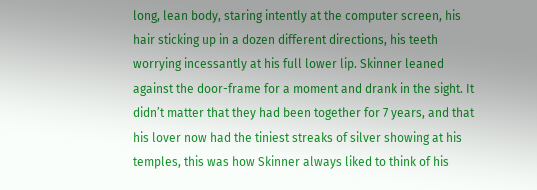long, lean body, staring intently at the computer screen, his hair sticking up in a dozen different directions, his teeth worrying incessantly at his full lower lip. Skinner leaned against the door-frame for a moment and drank in the sight. It didn’t matter that they had been together for 7 years, and that his lover now had the tiniest streaks of silver showing at his temples, this was how Skinner always liked to think of his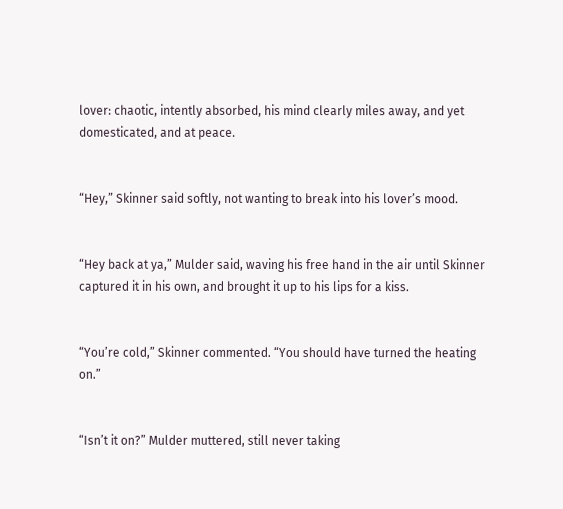lover: chaotic, intently absorbed, his mind clearly miles away, and yet domesticated, and at peace.


“Hey,” Skinner said softly, not wanting to break into his lover’s mood.


“Hey back at ya,” Mulder said, waving his free hand in the air until Skinner captured it in his own, and brought it up to his lips for a kiss.


“You’re cold,” Skinner commented. “You should have turned the heating on.”


“Isn’t it on?” Mulder muttered, still never taking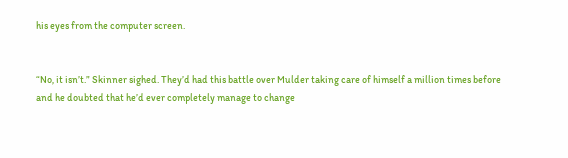his eyes from the computer screen.


“No, it isn’t.” Skinner sighed. They’d had this battle over Mulder taking care of himself a million times before and he doubted that he’d ever completely manage to change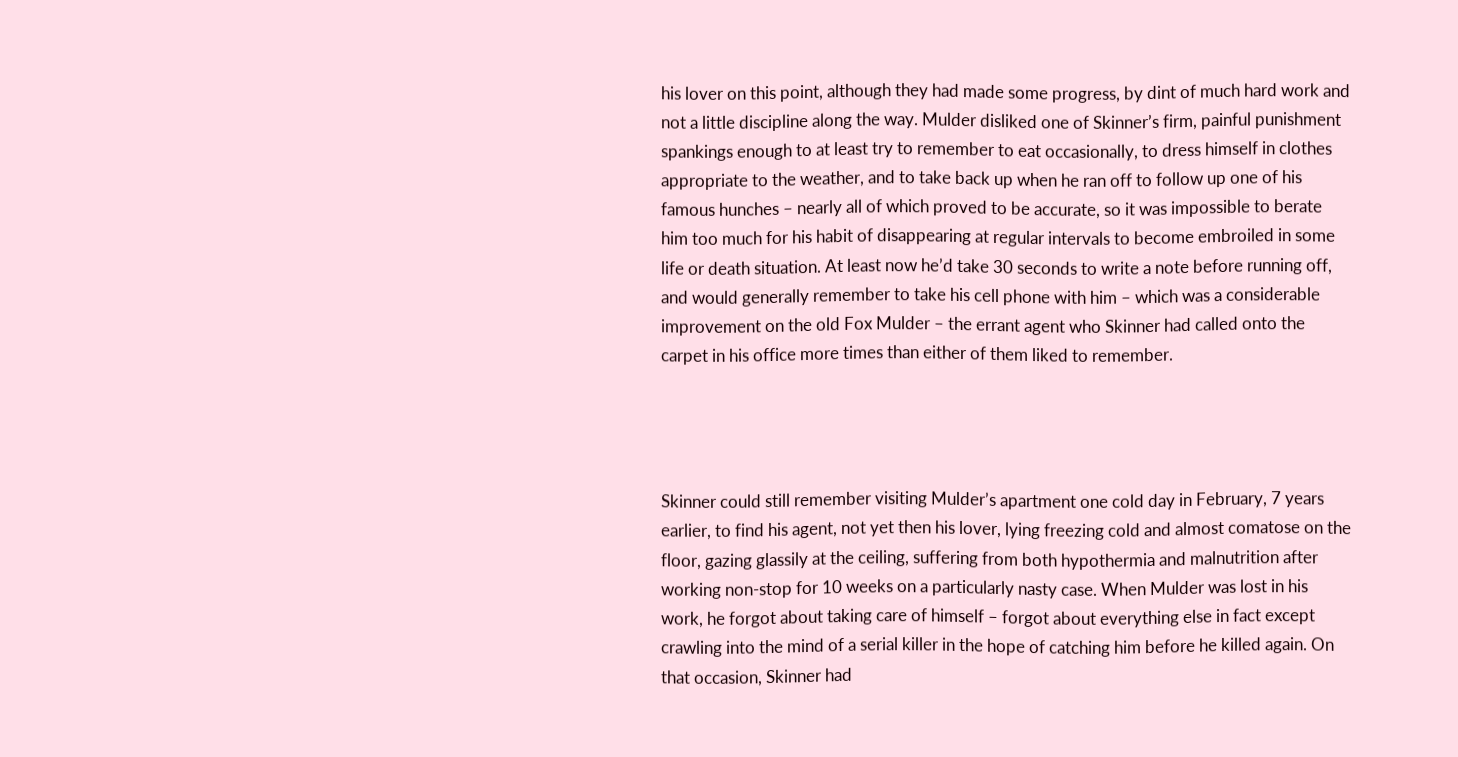his lover on this point, although they had made some progress, by dint of much hard work and not a little discipline along the way. Mulder disliked one of Skinner’s firm, painful punishment spankings enough to at least try to remember to eat occasionally, to dress himself in clothes appropriate to the weather, and to take back up when he ran off to follow up one of his famous hunches – nearly all of which proved to be accurate, so it was impossible to berate him too much for his habit of disappearing at regular intervals to become embroiled in some life or death situation. At least now he’d take 30 seconds to write a note before running off, and would generally remember to take his cell phone with him – which was a considerable improvement on the old Fox Mulder – the errant agent who Skinner had called onto the carpet in his office more times than either of them liked to remember.




Skinner could still remember visiting Mulder’s apartment one cold day in February, 7 years earlier, to find his agent, not yet then his lover, lying freezing cold and almost comatose on the floor, gazing glassily at the ceiling, suffering from both hypothermia and malnutrition after working non-stop for 10 weeks on a particularly nasty case. When Mulder was lost in his work, he forgot about taking care of himself – forgot about everything else in fact except crawling into the mind of a serial killer in the hope of catching him before he killed again. On that occasion, Skinner had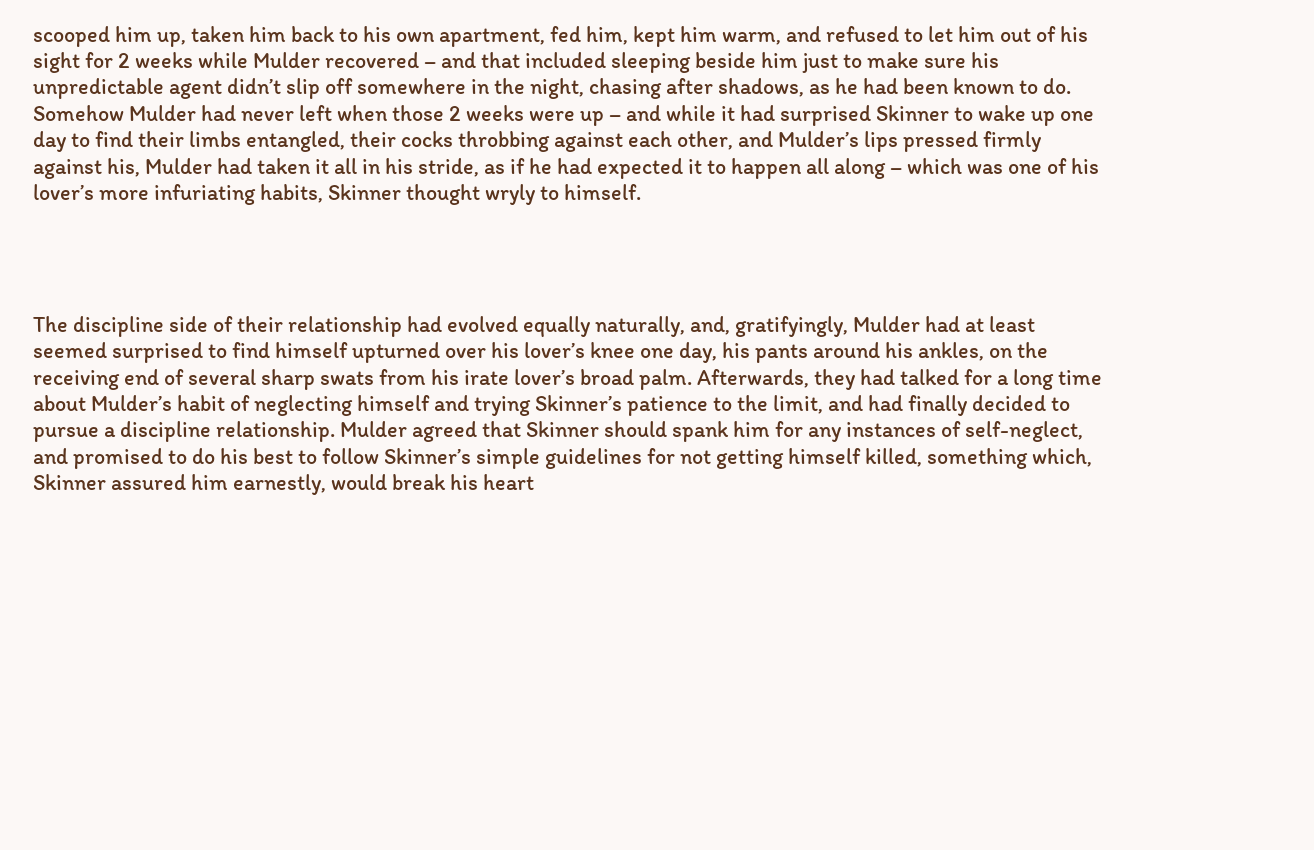scooped him up, taken him back to his own apartment, fed him, kept him warm, and refused to let him out of his sight for 2 weeks while Mulder recovered – and that included sleeping beside him just to make sure his unpredictable agent didn’t slip off somewhere in the night, chasing after shadows, as he had been known to do. Somehow Mulder had never left when those 2 weeks were up – and while it had surprised Skinner to wake up one day to find their limbs entangled, their cocks throbbing against each other, and Mulder’s lips pressed firmly against his, Mulder had taken it all in his stride, as if he had expected it to happen all along – which was one of his lover’s more infuriating habits, Skinner thought wryly to himself.




The discipline side of their relationship had evolved equally naturally, and, gratifyingly, Mulder had at least seemed surprised to find himself upturned over his lover’s knee one day, his pants around his ankles, on the receiving end of several sharp swats from his irate lover’s broad palm. Afterwards, they had talked for a long time about Mulder’s habit of neglecting himself and trying Skinner’s patience to the limit, and had finally decided to pursue a discipline relationship. Mulder agreed that Skinner should spank him for any instances of self-neglect, and promised to do his best to follow Skinner’s simple guidelines for not getting himself killed, something which, Skinner assured him earnestly, would break his heart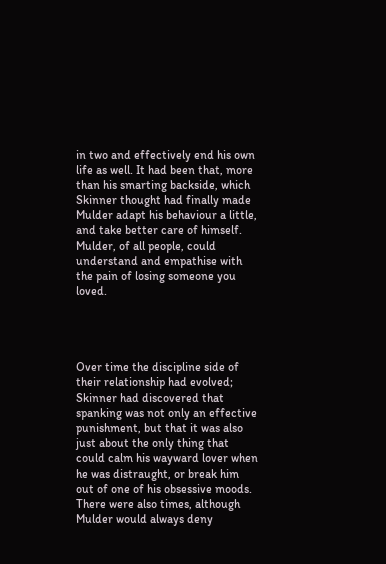in two and effectively end his own life as well. It had been that, more than his smarting backside, which Skinner thought had finally made Mulder adapt his behaviour a little, and take better care of himself. Mulder, of all people, could understand and empathise with the pain of losing someone you loved.




Over time the discipline side of their relationship had evolved; Skinner had discovered that spanking was not only an effective punishment, but that it was also just about the only thing that could calm his wayward lover when he was distraught, or break him out of one of his obsessive moods. There were also times, although Mulder would always deny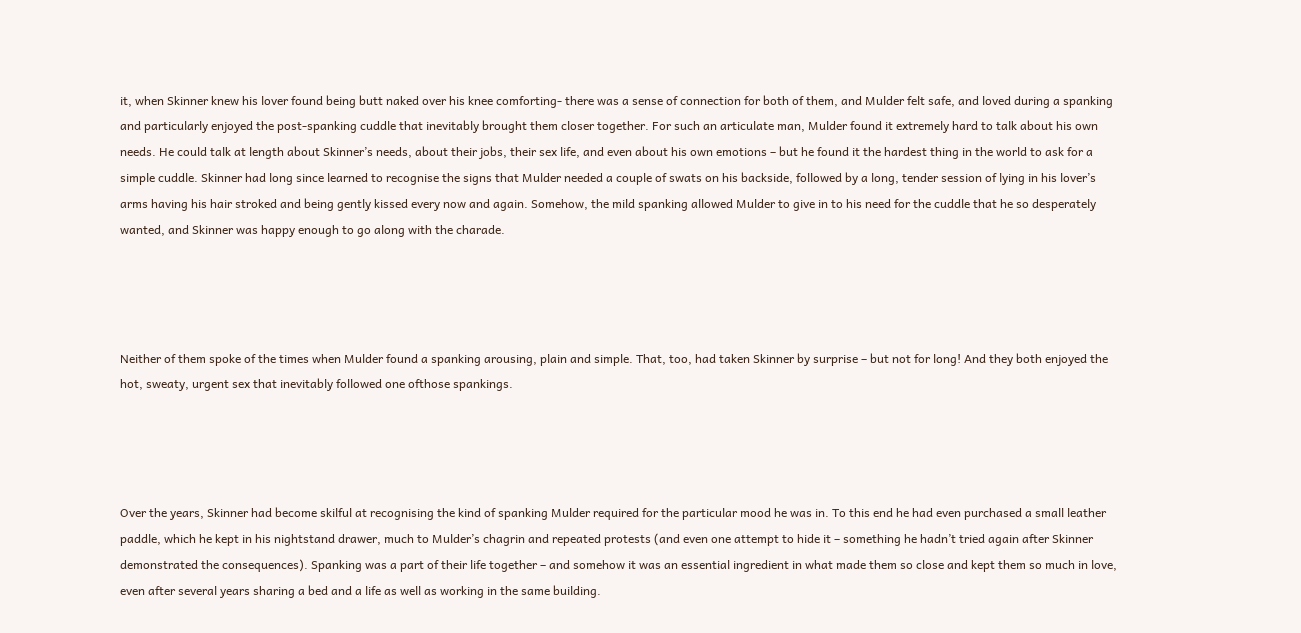it, when Skinner knew his lover found being butt naked over his knee comforting- there was a sense of connection for both of them, and Mulder felt safe, and loved during a spanking and particularly enjoyed the post-spanking cuddle that inevitably brought them closer together. For such an articulate man, Mulder found it extremely hard to talk about his own needs. He could talk at length about Skinner’s needs, about their jobs, their sex life, and even about his own emotions – but he found it the hardest thing in the world to ask for a simple cuddle. Skinner had long since learned to recognise the signs that Mulder needed a couple of swats on his backside, followed by a long, tender session of lying in his lover’s arms having his hair stroked and being gently kissed every now and again. Somehow, the mild spanking allowed Mulder to give in to his need for the cuddle that he so desperately wanted, and Skinner was happy enough to go along with the charade.




Neither of them spoke of the times when Mulder found a spanking arousing, plain and simple. That, too, had taken Skinner by surprise – but not for long! And they both enjoyed the hot, sweaty, urgent sex that inevitably followed one ofthose spankings.




Over the years, Skinner had become skilful at recognising the kind of spanking Mulder required for the particular mood he was in. To this end he had even purchased a small leather paddle, which he kept in his nightstand drawer, much to Mulder’s chagrin and repeated protests (and even one attempt to hide it – something he hadn’t tried again after Skinner demonstrated the consequences). Spanking was a part of their life together – and somehow it was an essential ingredient in what made them so close and kept them so much in love, even after several years sharing a bed and a life as well as working in the same building.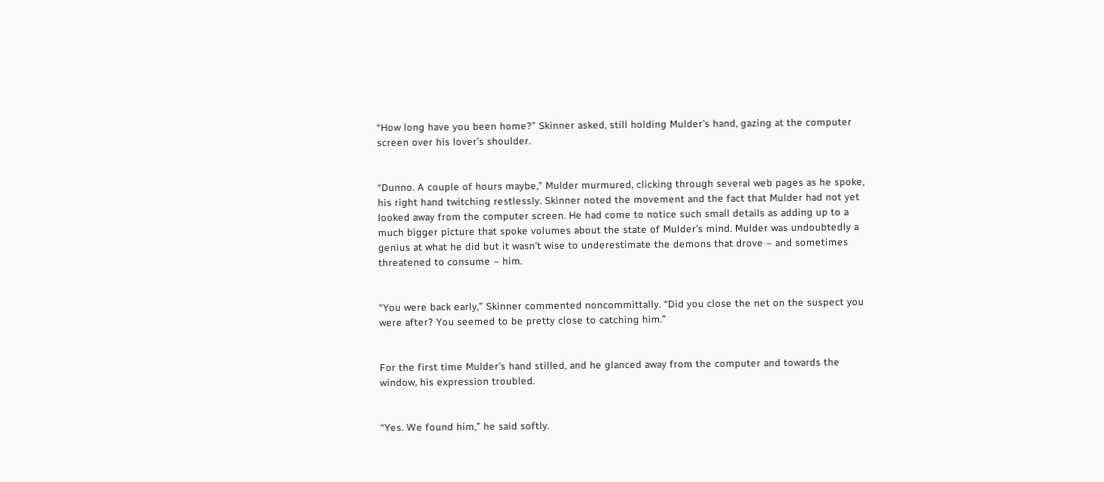“How long have you been home?” Skinner asked, still holding Mulder’s hand, gazing at the computer screen over his lover’s shoulder.


“Dunno. A couple of hours maybe,” Mulder murmured, clicking through several web pages as he spoke, his right hand twitching restlessly. Skinner noted the movement and the fact that Mulder had not yet looked away from the computer screen. He had come to notice such small details as adding up to a much bigger picture that spoke volumes about the state of Mulder’s mind. Mulder was undoubtedly a genius at what he did but it wasn’t wise to underestimate the demons that drove – and sometimes threatened to consume – him.


“You were back early,” Skinner commented noncommittally. “Did you close the net on the suspect you were after? You seemed to be pretty close to catching him.”


For the first time Mulder’s hand stilled, and he glanced away from the computer and towards the window, his expression troubled.


“Yes. We found him,” he said softly.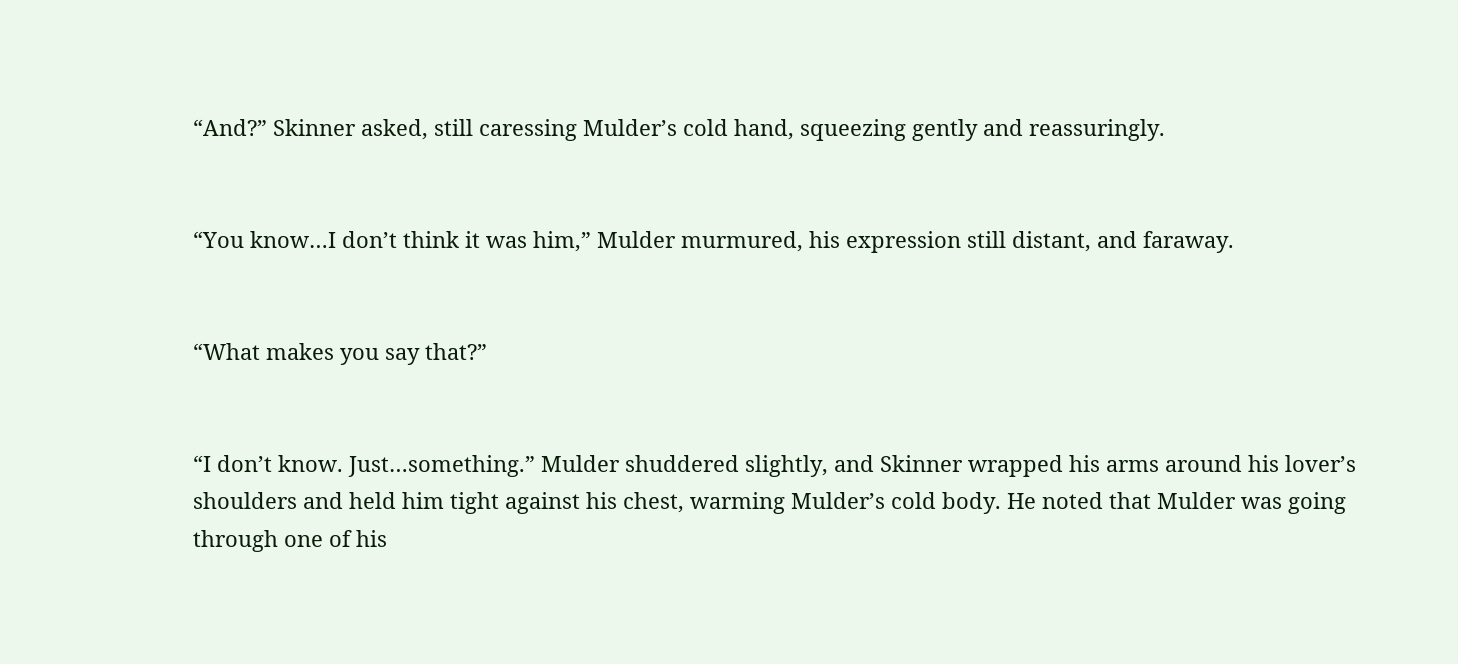“And?” Skinner asked, still caressing Mulder’s cold hand, squeezing gently and reassuringly.


“You know…I don’t think it was him,” Mulder murmured, his expression still distant, and faraway.


“What makes you say that?”


“I don’t know. Just…something.” Mulder shuddered slightly, and Skinner wrapped his arms around his lover’s shoulders and held him tight against his chest, warming Mulder’s cold body. He noted that Mulder was going through one of his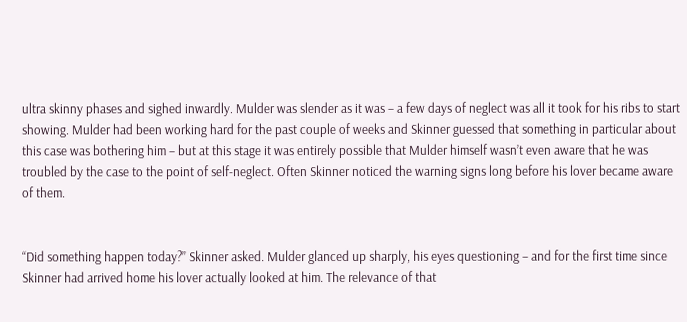ultra skinny phases and sighed inwardly. Mulder was slender as it was – a few days of neglect was all it took for his ribs to start showing. Mulder had been working hard for the past couple of weeks and Skinner guessed that something in particular about this case was bothering him – but at this stage it was entirely possible that Mulder himself wasn’t even aware that he was troubled by the case to the point of self-neglect. Often Skinner noticed the warning signs long before his lover became aware of them.


“Did something happen today?” Skinner asked. Mulder glanced up sharply, his eyes questioning – and for the first time since Skinner had arrived home his lover actually looked at him. The relevance of that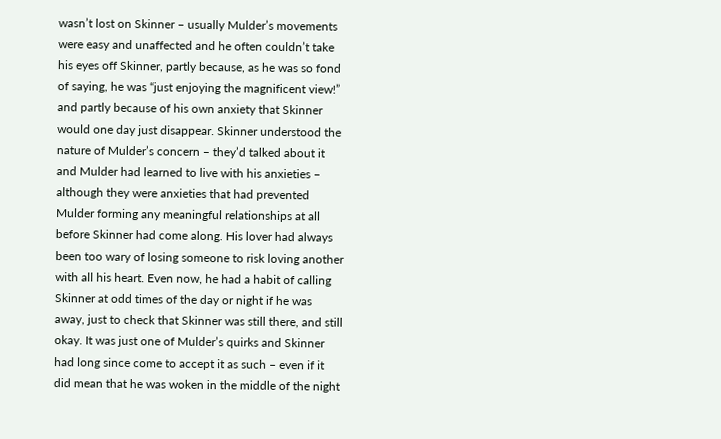wasn’t lost on Skinner – usually Mulder’s movements were easy and unaffected and he often couldn’t take his eyes off Skinner, partly because, as he was so fond of saying, he was “just enjoying the magnificent view!” and partly because of his own anxiety that Skinner would one day just disappear. Skinner understood the nature of Mulder’s concern – they’d talked about it and Mulder had learned to live with his anxieties – although they were anxieties that had prevented Mulder forming any meaningful relationships at all before Skinner had come along. His lover had always been too wary of losing someone to risk loving another with all his heart. Even now, he had a habit of calling Skinner at odd times of the day or night if he was away, just to check that Skinner was still there, and still okay. It was just one of Mulder’s quirks and Skinner had long since come to accept it as such – even if it did mean that he was woken in the middle of the night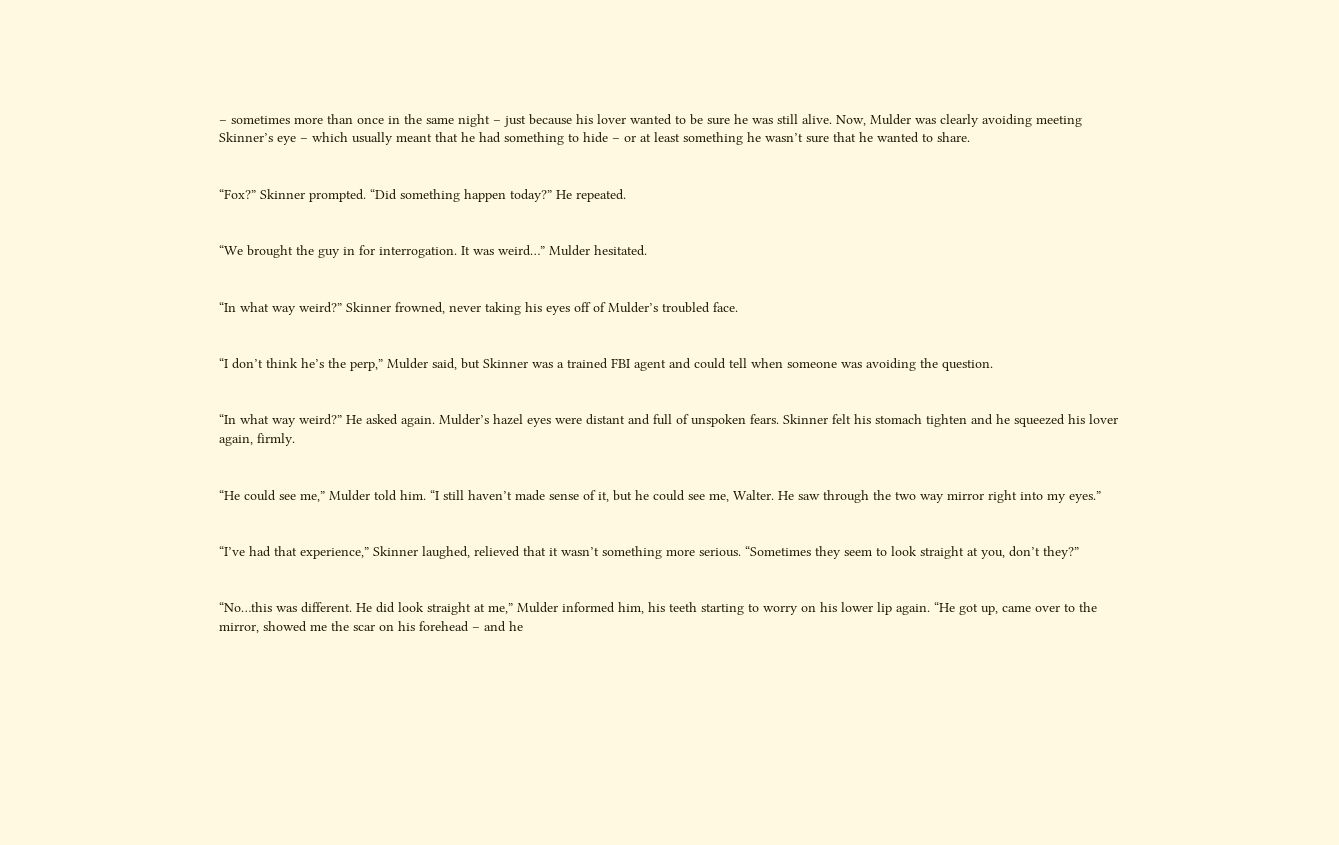– sometimes more than once in the same night – just because his lover wanted to be sure he was still alive. Now, Mulder was clearly avoiding meeting Skinner’s eye – which usually meant that he had something to hide – or at least something he wasn’t sure that he wanted to share.


“Fox?” Skinner prompted. “Did something happen today?” He repeated.


“We brought the guy in for interrogation. It was weird…” Mulder hesitated.


“In what way weird?” Skinner frowned, never taking his eyes off of Mulder’s troubled face.


“I don’t think he’s the perp,” Mulder said, but Skinner was a trained FBI agent and could tell when someone was avoiding the question.


“In what way weird?” He asked again. Mulder’s hazel eyes were distant and full of unspoken fears. Skinner felt his stomach tighten and he squeezed his lover again, firmly.


“He could see me,” Mulder told him. “I still haven’t made sense of it, but he could see me, Walter. He saw through the two way mirror right into my eyes.”


“I’ve had that experience,” Skinner laughed, relieved that it wasn’t something more serious. “Sometimes they seem to look straight at you, don’t they?”


“No…this was different. He did look straight at me,” Mulder informed him, his teeth starting to worry on his lower lip again. “He got up, came over to the mirror, showed me the scar on his forehead – and he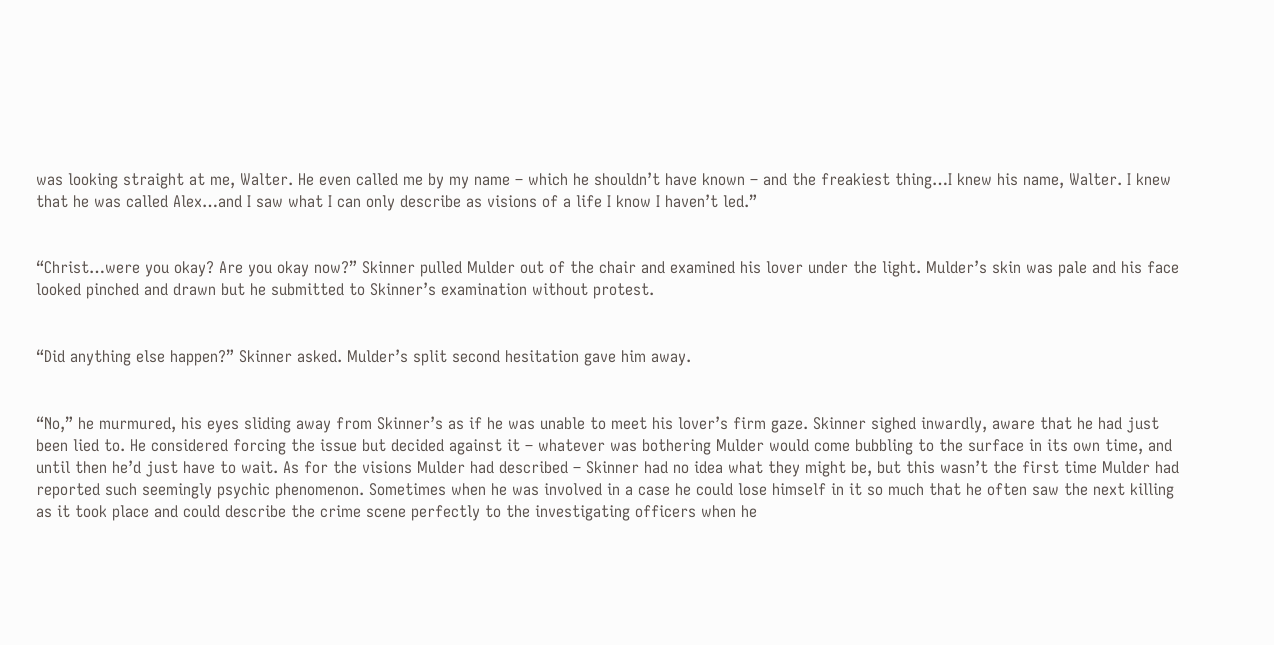was looking straight at me, Walter. He even called me by my name – which he shouldn’t have known – and the freakiest thing…I knew his name, Walter. I knew that he was called Alex…and I saw what I can only describe as visions of a life I know I haven’t led.”


“Christ…were you okay? Are you okay now?” Skinner pulled Mulder out of the chair and examined his lover under the light. Mulder’s skin was pale and his face looked pinched and drawn but he submitted to Skinner’s examination without protest.


“Did anything else happen?” Skinner asked. Mulder’s split second hesitation gave him away.


“No,” he murmured, his eyes sliding away from Skinner’s as if he was unable to meet his lover’s firm gaze. Skinner sighed inwardly, aware that he had just been lied to. He considered forcing the issue but decided against it – whatever was bothering Mulder would come bubbling to the surface in its own time, and until then he’d just have to wait. As for the visions Mulder had described – Skinner had no idea what they might be, but this wasn’t the first time Mulder had reported such seemingly psychic phenomenon. Sometimes when he was involved in a case he could lose himself in it so much that he often saw the next killing as it took place and could describe the crime scene perfectly to the investigating officers when he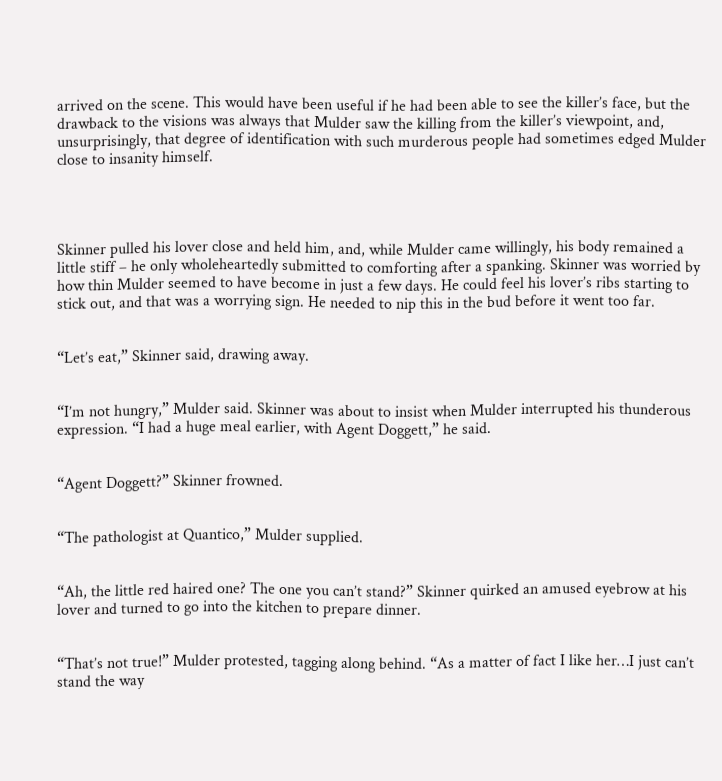arrived on the scene. This would have been useful if he had been able to see the killer’s face, but the drawback to the visions was always that Mulder saw the killing from the killer’s viewpoint, and, unsurprisingly, that degree of identification with such murderous people had sometimes edged Mulder close to insanity himself.




Skinner pulled his lover close and held him, and, while Mulder came willingly, his body remained a little stiff – he only wholeheartedly submitted to comforting after a spanking. Skinner was worried by how thin Mulder seemed to have become in just a few days. He could feel his lover’s ribs starting to stick out, and that was a worrying sign. He needed to nip this in the bud before it went too far.


“Let’s eat,” Skinner said, drawing away.


“I’m not hungry,” Mulder said. Skinner was about to insist when Mulder interrupted his thunderous expression. “I had a huge meal earlier, with Agent Doggett,” he said.


“Agent Doggett?” Skinner frowned.


“The pathologist at Quantico,” Mulder supplied.


“Ah, the little red haired one? The one you can’t stand?” Skinner quirked an amused eyebrow at his lover and turned to go into the kitchen to prepare dinner.


“That’s not true!” Mulder protested, tagging along behind. “As a matter of fact I like her…I just can’t stand the way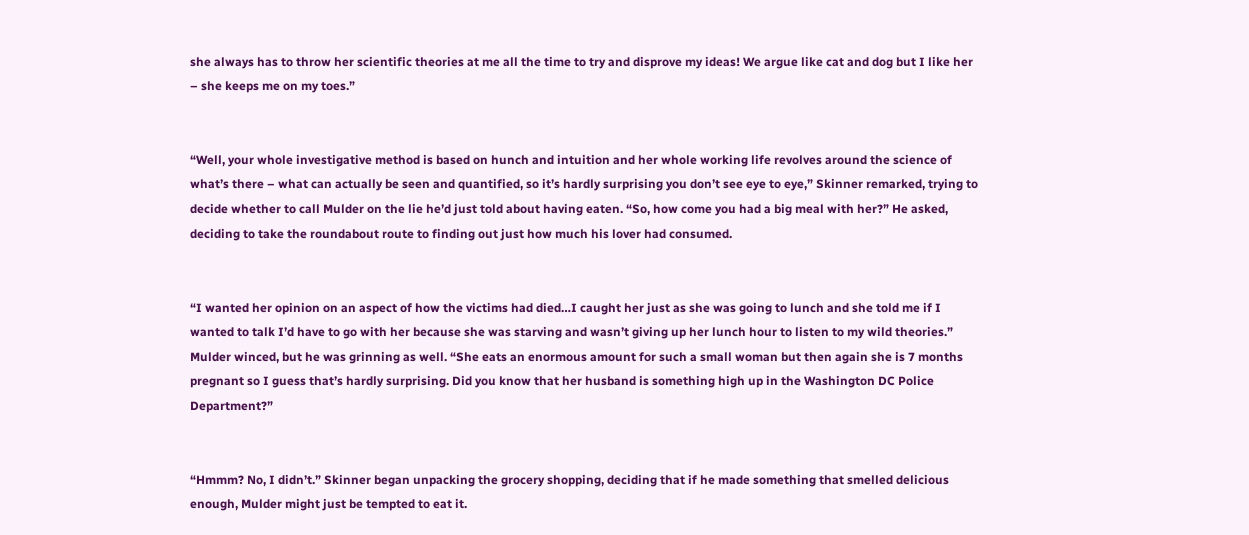she always has to throw her scientific theories at me all the time to try and disprove my ideas! We argue like cat and dog but I like her – she keeps me on my toes.”


“Well, your whole investigative method is based on hunch and intuition and her whole working life revolves around the science of what’s there – what can actually be seen and quantified, so it’s hardly surprising you don’t see eye to eye,” Skinner remarked, trying to decide whether to call Mulder on the lie he’d just told about having eaten. “So, how come you had a big meal with her?” He asked, deciding to take the roundabout route to finding out just how much his lover had consumed.


“I wanted her opinion on an aspect of how the victims had died…I caught her just as she was going to lunch and she told me if I wanted to talk I’d have to go with her because she was starving and wasn’t giving up her lunch hour to listen to my wild theories.” Mulder winced, but he was grinning as well. “She eats an enormous amount for such a small woman but then again she is 7 months pregnant so I guess that’s hardly surprising. Did you know that her husband is something high up in the Washington DC Police Department?”


“Hmmm? No, I didn’t.” Skinner began unpacking the grocery shopping, deciding that if he made something that smelled delicious enough, Mulder might just be tempted to eat it.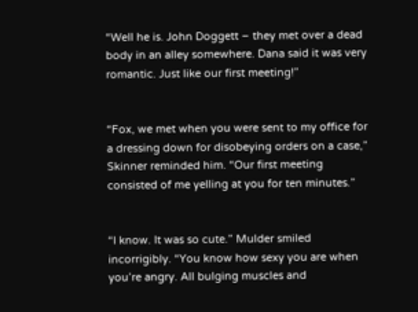“Well he is. John Doggett – they met over a dead body in an alley somewhere. Dana said it was very romantic. Just like our first meeting!”


“Fox, we met when you were sent to my office for a dressing down for disobeying orders on a case,” Skinner reminded him. “Our first meeting consisted of me yelling at you for ten minutes.”


“I know. It was so cute.” Mulder smiled incorrigibly. “You know how sexy you are when you’re angry. All bulging muscles and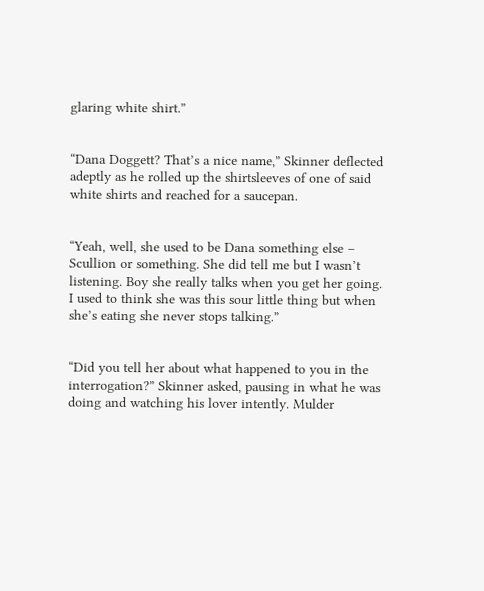glaring white shirt.”


“Dana Doggett? That’s a nice name,” Skinner deflected adeptly as he rolled up the shirtsleeves of one of said white shirts and reached for a saucepan.


“Yeah, well, she used to be Dana something else – Scullion or something. She did tell me but I wasn’t listening. Boy she really talks when you get her going. I used to think she was this sour little thing but when she’s eating she never stops talking.”


“Did you tell her about what happened to you in the interrogation?” Skinner asked, pausing in what he was doing and watching his lover intently. Mulder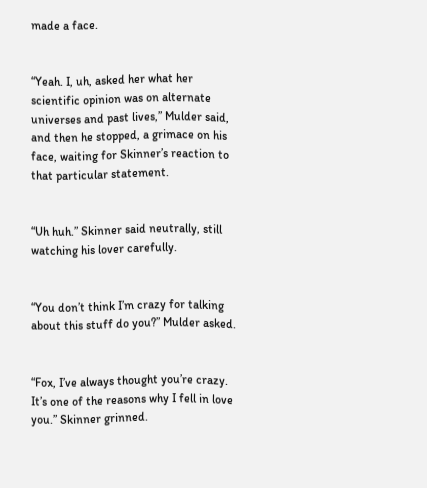made a face.


“Yeah. I, uh, asked her what her scientific opinion was on alternate universes and past lives,” Mulder said, and then he stopped, a grimace on his face, waiting for Skinner’s reaction to that particular statement.


“Uh huh.” Skinner said neutrally, still watching his lover carefully.


“You don’t think I’m crazy for talking about this stuff do you?” Mulder asked.


“Fox, I’ve always thought you’re crazy. It’s one of the reasons why I fell in love you.” Skinner grinned.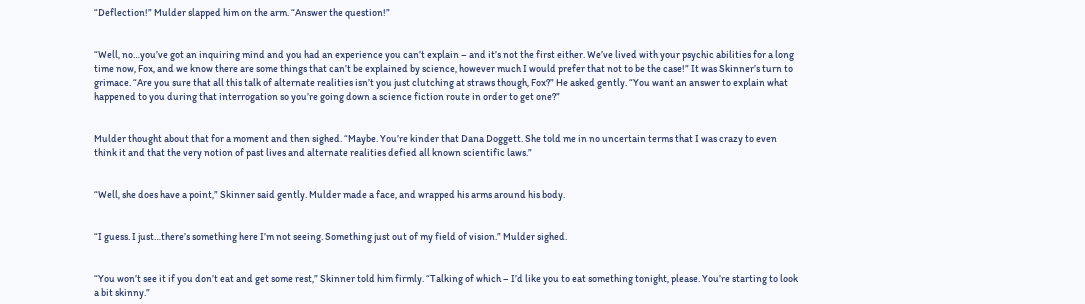“Deflection!” Mulder slapped him on the arm. “Answer the question!”


“Well, no…you’ve got an inquiring mind and you had an experience you can’t explain – and it’s not the first either. We’ve lived with your psychic abilities for a long time now, Fox, and we know there are some things that can’t be explained by science, however much I would prefer that not to be the case!” It was Skinner’s turn to grimace. “Are you sure that all this talk of alternate realities isn’t you just clutching at straws though, Fox?” He asked gently. “You want an answer to explain what happened to you during that interrogation so you’re going down a science fiction route in order to get one?”


Mulder thought about that for a moment and then sighed. “Maybe. You’re kinder that Dana Doggett. She told me in no uncertain terms that I was crazy to even think it and that the very notion of past lives and alternate realities defied all known scientific laws.”


“Well, she does have a point,” Skinner said gently. Mulder made a face, and wrapped his arms around his body.


“I guess. I just…there’s something here I’m not seeing. Something just out of my field of vision.” Mulder sighed.


“You won’t see it if you don’t eat and get some rest,” Skinner told him firmly. “Talking of which – I’d like you to eat something tonight, please. You’re starting to look a bit skinny.”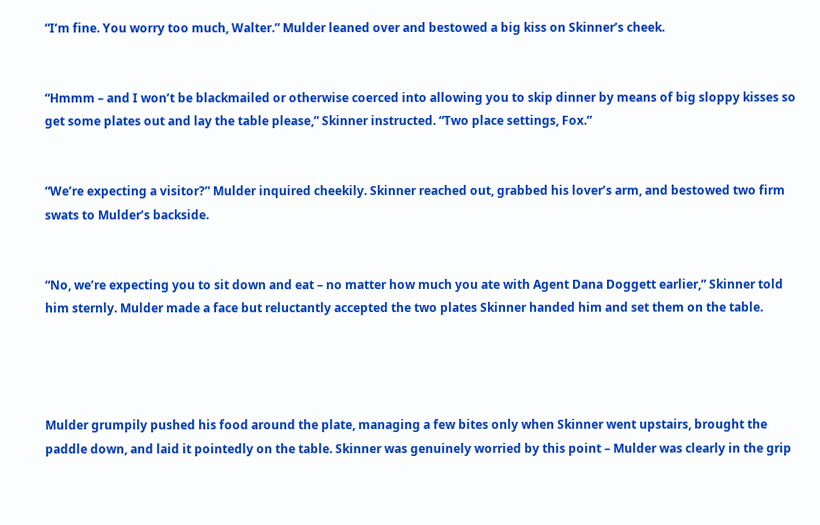“I’m fine. You worry too much, Walter.” Mulder leaned over and bestowed a big kiss on Skinner’s cheek.


“Hmmm – and I won’t be blackmailed or otherwise coerced into allowing you to skip dinner by means of big sloppy kisses so get some plates out and lay the table please,” Skinner instructed. “Two place settings, Fox.”


“We’re expecting a visitor?” Mulder inquired cheekily. Skinner reached out, grabbed his lover’s arm, and bestowed two firm swats to Mulder’s backside.


“No, we’re expecting you to sit down and eat – no matter how much you ate with Agent Dana Doggett earlier,” Skinner told him sternly. Mulder made a face but reluctantly accepted the two plates Skinner handed him and set them on the table.




Mulder grumpily pushed his food around the plate, managing a few bites only when Skinner went upstairs, brought the paddle down, and laid it pointedly on the table. Skinner was genuinely worried by this point – Mulder was clearly in the grip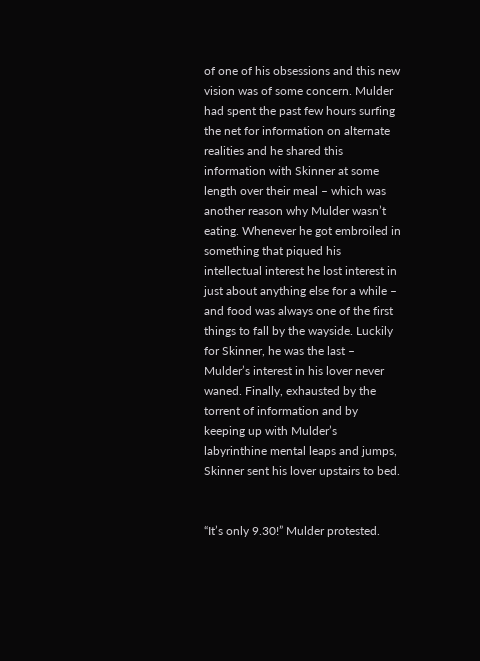of one of his obsessions and this new vision was of some concern. Mulder had spent the past few hours surfing the net for information on alternate realities and he shared this information with Skinner at some length over their meal – which was another reason why Mulder wasn’t eating. Whenever he got embroiled in something that piqued his intellectual interest he lost interest in just about anything else for a while – and food was always one of the first things to fall by the wayside. Luckily for Skinner, he was the last – Mulder’s interest in his lover never waned. Finally, exhausted by the torrent of information and by keeping up with Mulder’s labyrinthine mental leaps and jumps, Skinner sent his lover upstairs to bed.


“It’s only 9.30!” Mulder protested.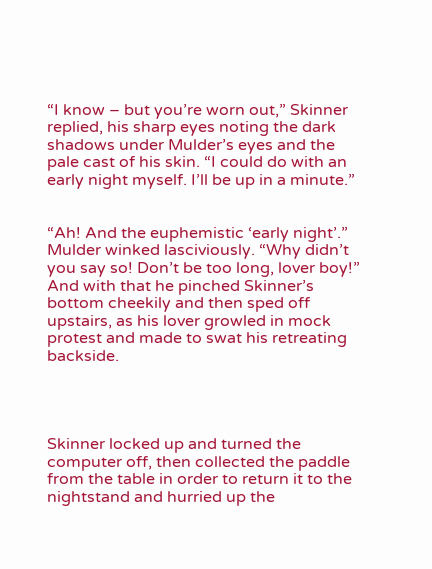“I know – but you’re worn out,” Skinner replied, his sharp eyes noting the dark shadows under Mulder’s eyes and the pale cast of his skin. “I could do with an early night myself. I’ll be up in a minute.”


“Ah! And the euphemistic ‘early night’.” Mulder winked lasciviously. “Why didn’t you say so! Don’t be too long, lover boy!” And with that he pinched Skinner’s bottom cheekily and then sped off upstairs, as his lover growled in mock protest and made to swat his retreating backside.




Skinner locked up and turned the computer off, then collected the paddle from the table in order to return it to the nightstand and hurried up the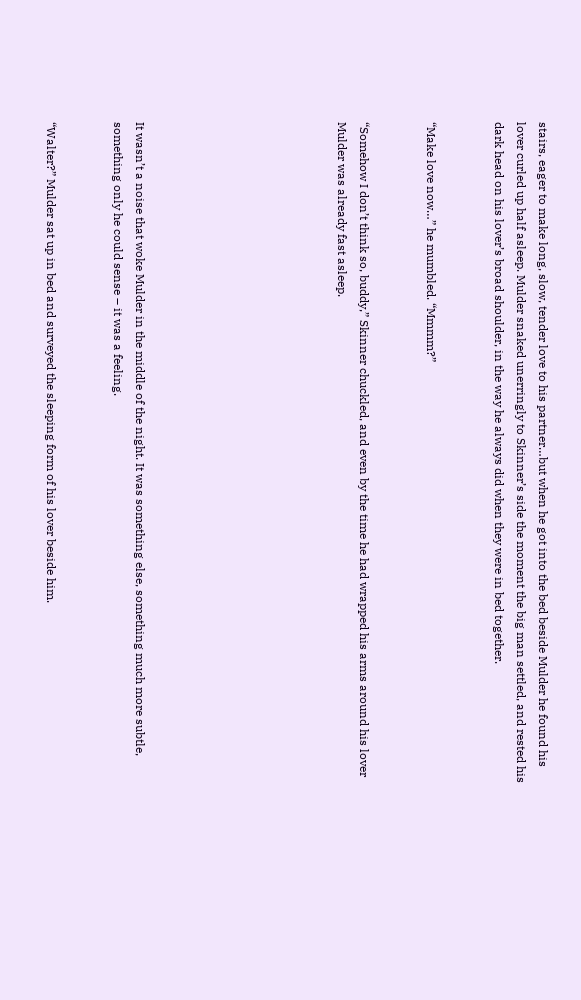stairs, eager to make long, slow, tender love to his partner…but when he got into the bed beside Mulder he found his lover curled up half asleep. Mulder snaked unerringly to Skinner’s side the moment the big man settled, and rested his dark head on his lover’s broad shoulder, in the way he always did when they were in bed together.


“Make love now…” he mumbled. “Mmmm?”


“Somehow I don’t think so, buddy,” Skinner chuckled, and even by the time he had wrapped his arms around his lover Mulder was already fast asleep.








It wasn’t a noise that woke Mulder in the middle of the night. It was something else, something much more subtle, something only he could sense – it was a feeling.


“Walter?” Mulder sat up in bed and surveyed the sleeping form of his lover beside him.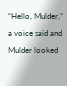“Hello, Mulder,” a voice said and Mulder looked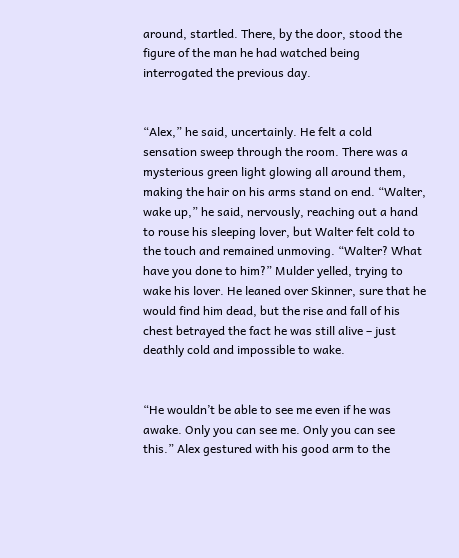around, startled. There, by the door, stood the figure of the man he had watched being interrogated the previous day.


“Alex,” he said, uncertainly. He felt a cold sensation sweep through the room. There was a mysterious green light glowing all around them, making the hair on his arms stand on end. “Walter, wake up,” he said, nervously, reaching out a hand to rouse his sleeping lover, but Walter felt cold to the touch and remained unmoving. “Walter? What have you done to him?” Mulder yelled, trying to wake his lover. He leaned over Skinner, sure that he would find him dead, but the rise and fall of his chest betrayed the fact he was still alive – just deathly cold and impossible to wake.


“He wouldn’t be able to see me even if he was awake. Only you can see me. Only you can see this.” Alex gestured with his good arm to the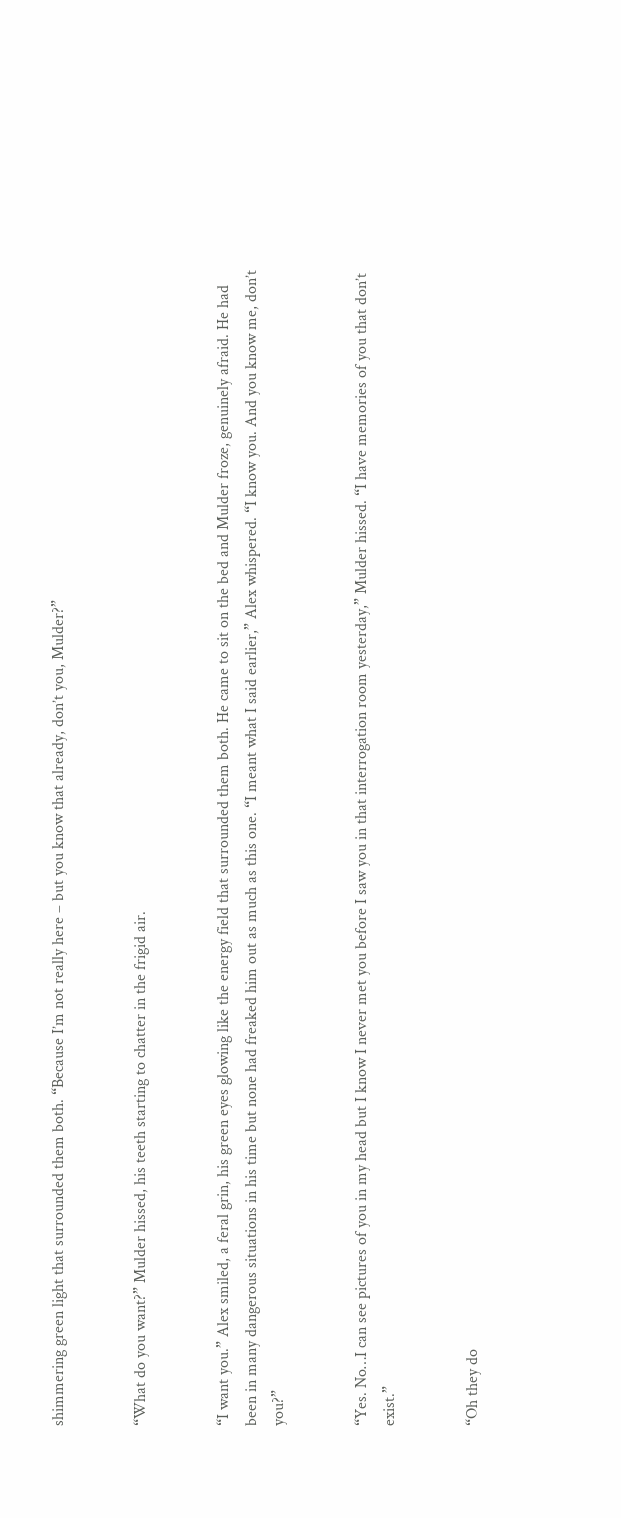shimmering green light that surrounded them both. “Because I’m not really here – but you know that already, don’t you, Mulder?”


“What do you want?” Mulder hissed, his teeth starting to chatter in the frigid air.


“I want you.” Alex smiled, a feral grin, his green eyes glowing like the energy field that surrounded them both. He came to sit on the bed and Mulder froze, genuinely afraid. He had been in many dangerous situations in his time but none had freaked him out as much as this one. “I meant what I said earlier,” Alex whispered. “I know you. And you know me, don’t you?”


“Yes. No…I can see pictures of you in my head but I know I never met you before I saw you in that interrogation room yesterday,” Mulder hissed. “I have memories of you that don’t exist.”


“Oh they do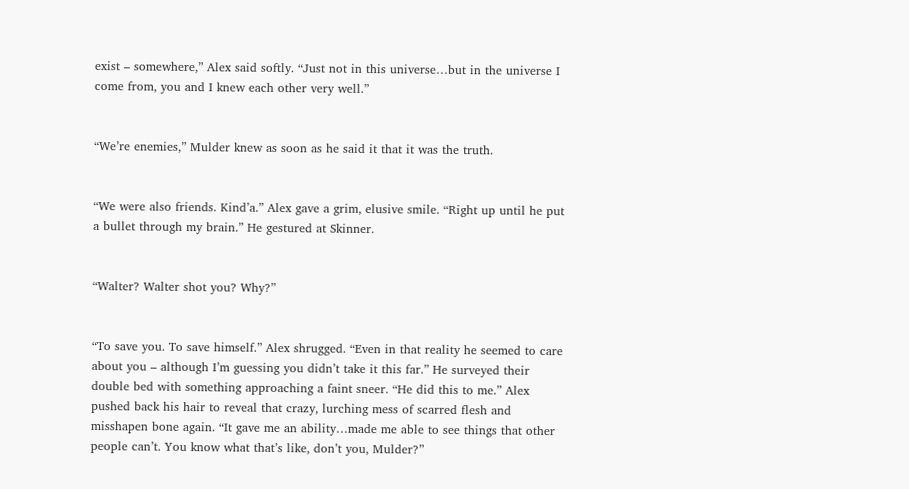exist – somewhere,” Alex said softly. “Just not in this universe…but in the universe I come from, you and I knew each other very well.”


“We’re enemies,” Mulder knew as soon as he said it that it was the truth.


“We were also friends. Kind’a.” Alex gave a grim, elusive smile. “Right up until he put a bullet through my brain.” He gestured at Skinner.


“Walter? Walter shot you? Why?”


“To save you. To save himself.” Alex shrugged. “Even in that reality he seemed to care about you – although I’m guessing you didn’t take it this far.” He surveyed their double bed with something approaching a faint sneer. “He did this to me.” Alex pushed back his hair to reveal that crazy, lurching mess of scarred flesh and misshapen bone again. “It gave me an ability…made me able to see things that other people can’t. You know what that’s like, don’t you, Mulder?”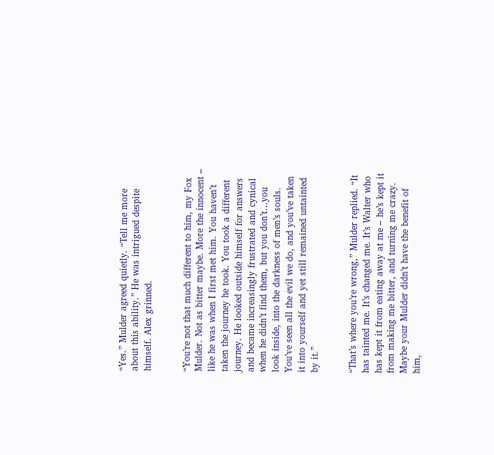“Yes.” Mulder agreed quietly. “Tell me more about this ability.” He was intrigued despite himself. Alex grinned.


“You’re not that much different to him, my Fox Mulder. Not as bitter maybe. More the innocent – like he was when I first met him. You haven’t taken the journey he took. You took a different journey. He looked outside himself for answers and became increasingly frustrated and cynical when he didn’t find them, but you don’t…you look inside, into the darkness of men’s souls. You’ve seen all the evil we do, and you’ve taken it into yourself and yet still remained untainted by it.”


“That’s where you’re wrong,” Mulder replied. “It has tainted me. It’s changed me. It’s Walter who has kept it from eating away at me – he’s kept it from making me bitter, and turning me crazy. Maybe your Mulder didn’t have the benefit of him,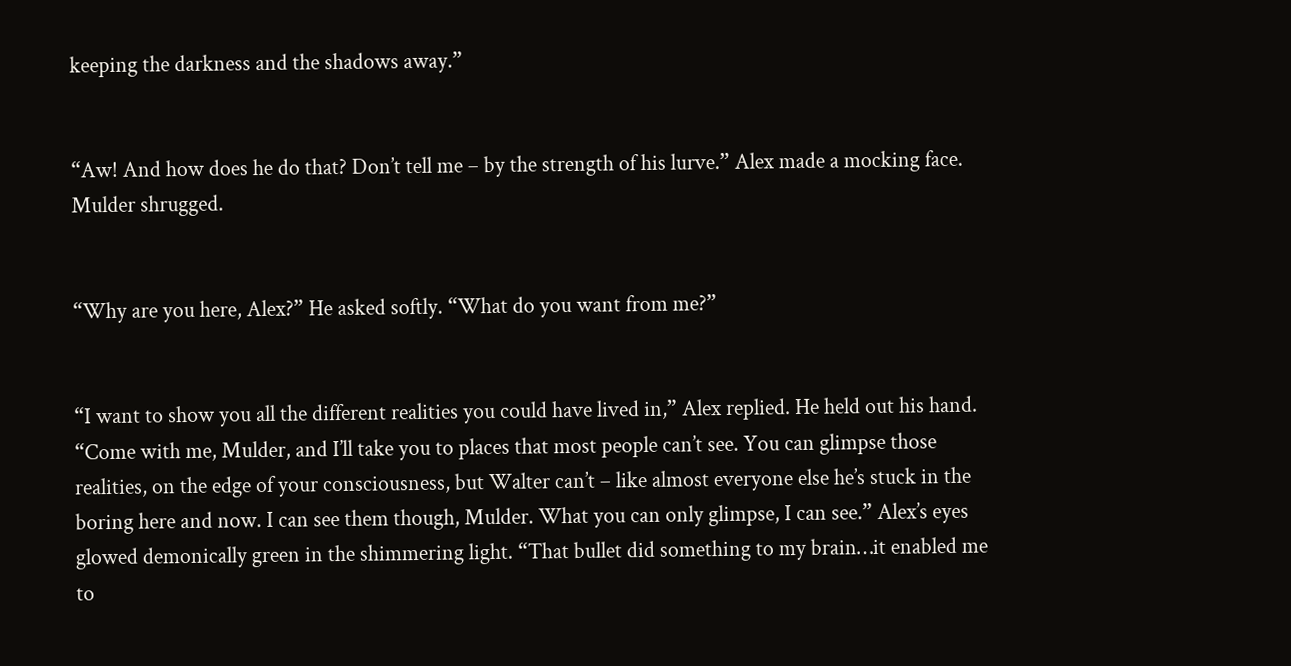keeping the darkness and the shadows away.”


“Aw! And how does he do that? Don’t tell me – by the strength of his lurve.” Alex made a mocking face. Mulder shrugged.


“Why are you here, Alex?” He asked softly. “What do you want from me?”


“I want to show you all the different realities you could have lived in,” Alex replied. He held out his hand. “Come with me, Mulder, and I’ll take you to places that most people can’t see. You can glimpse those realities, on the edge of your consciousness, but Walter can’t – like almost everyone else he’s stuck in the boring here and now. I can see them though, Mulder. What you can only glimpse, I can see.” Alex’s eyes glowed demonically green in the shimmering light. “That bullet did something to my brain…it enabled me to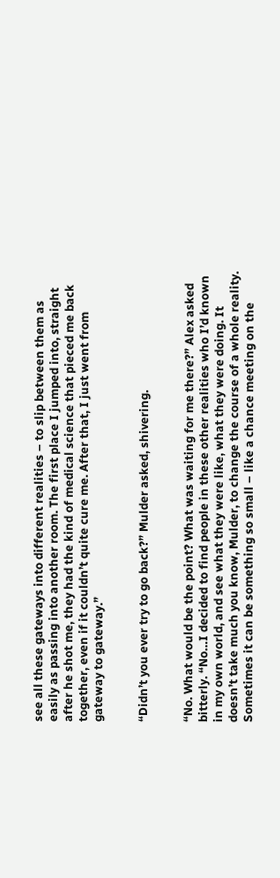see all these gateways into different realities – to slip between them as easily as passing into another room. The first place I jumped into, straight after he shot me, they had the kind of medical science that pieced me back together, even if it couldn’t quite cure me. After that, I just went from gateway to gateway.”


“Didn’t you ever try to go back?” Mulder asked, shivering.


“No. What would be the point? What was waiting for me there?” Alex asked bitterly. “No…I decided to find people in these other realities who I’d known in my own world, and see what they were like, what they were doing. It doesn’t take much you know, Mulder, to change the course of a whole reality. Sometimes it can be something so small – like a chance meeting on the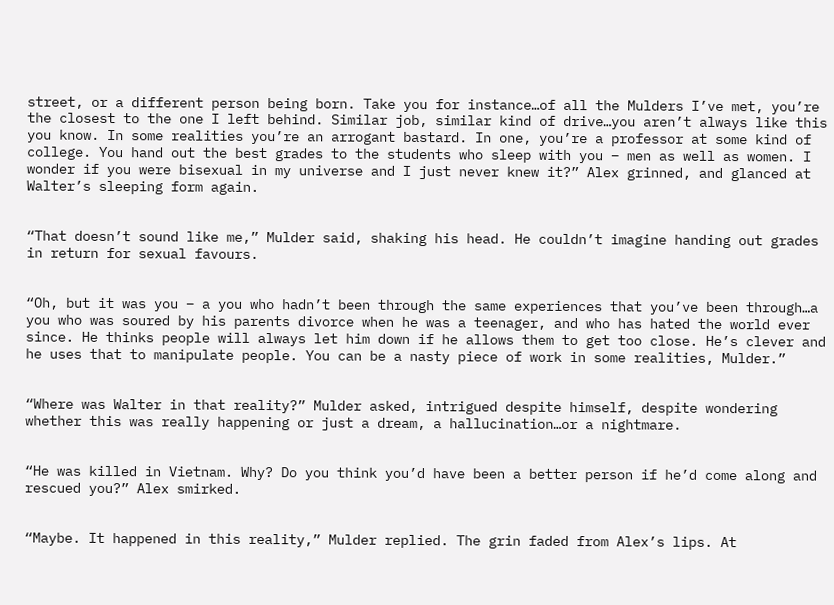street, or a different person being born. Take you for instance…of all the Mulders I’ve met, you’re the closest to the one I left behind. Similar job, similar kind of drive…you aren’t always like this you know. In some realities you’re an arrogant bastard. In one, you’re a professor at some kind of college. You hand out the best grades to the students who sleep with you – men as well as women. I wonder if you were bisexual in my universe and I just never knew it?” Alex grinned, and glanced at Walter’s sleeping form again.


“That doesn’t sound like me,” Mulder said, shaking his head. He couldn’t imagine handing out grades in return for sexual favours.


“Oh, but it was you – a you who hadn’t been through the same experiences that you’ve been through…a you who was soured by his parents divorce when he was a teenager, and who has hated the world ever since. He thinks people will always let him down if he allows them to get too close. He’s clever and he uses that to manipulate people. You can be a nasty piece of work in some realities, Mulder.”


“Where was Walter in that reality?” Mulder asked, intrigued despite himself, despite wondering whether this was really happening or just a dream, a hallucination…or a nightmare.


“He was killed in Vietnam. Why? Do you think you’d have been a better person if he’d come along and rescued you?” Alex smirked.


“Maybe. It happened in this reality,” Mulder replied. The grin faded from Alex’s lips. At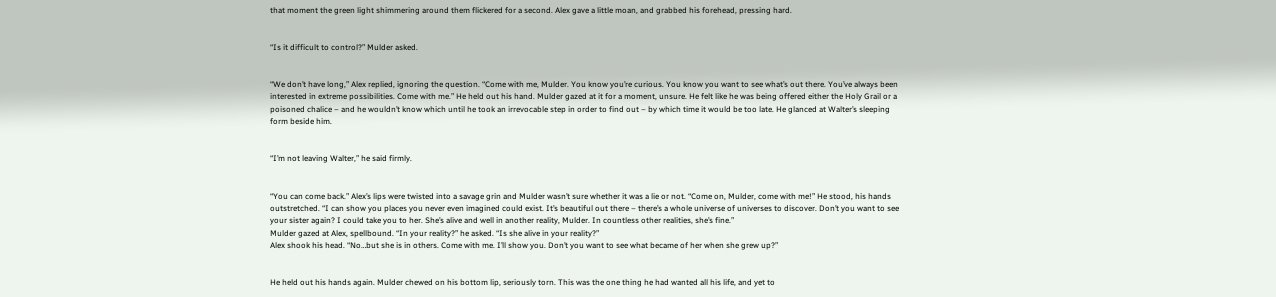that moment the green light shimmering around them flickered for a second. Alex gave a little moan, and grabbed his forehead, pressing hard.


“Is it difficult to control?” Mulder asked.


“We don’t have long,” Alex replied, ignoring the question. “Come with me, Mulder. You know you’re curious. You know you want to see what’s out there. You’ve always been interested in extreme possibilities. Come with me.” He held out his hand. Mulder gazed at it for a moment, unsure. He felt like he was being offered either the Holy Grail or a poisoned chalice – and he wouldn’t know which until he took an irrevocable step in order to find out – by which time it would be too late. He glanced at Walter’s sleeping form beside him.


“I’m not leaving Walter,” he said firmly.


“You can come back.” Alex’s lips were twisted into a savage grin and Mulder wasn’t sure whether it was a lie or not. “Come on, Mulder, come with me!” He stood, his hands outstretched. “I can show you places you never even imagined could exist. It’s beautiful out there – there’s a whole universe of universes to discover. Don’t you want to see your sister again? I could take you to her. She’s alive and well in another reality, Mulder. In countless other realities, she’s fine.”
Mulder gazed at Alex, spellbound. “In your reality?” he asked. “Is she alive in your reality?”
Alex shook his head. “No…but she is in others. Come with me. I’ll show you. Don’t you want to see what became of her when she grew up?”


He held out his hands again. Mulder chewed on his bottom lip, seriously torn. This was the one thing he had wanted all his life, and yet to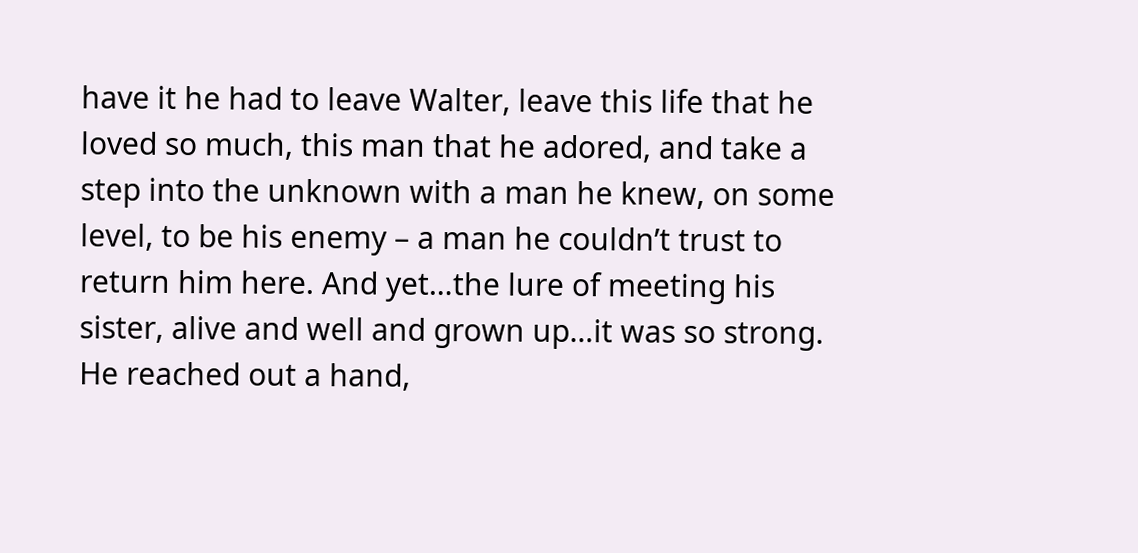have it he had to leave Walter, leave this life that he loved so much, this man that he adored, and take a step into the unknown with a man he knew, on some level, to be his enemy – a man he couldn’t trust to return him here. And yet…the lure of meeting his sister, alive and well and grown up…it was so strong. He reached out a hand,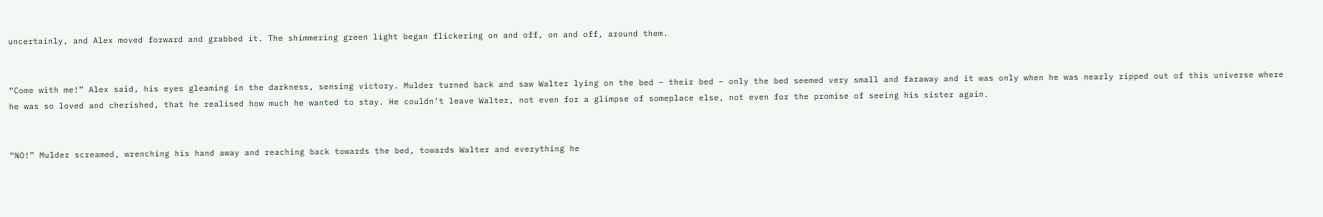uncertainly, and Alex moved forward and grabbed it. The shimmering green light began flickering on and off, on and off, around them.


“Come with me!” Alex said, his eyes gleaming in the darkness, sensing victory. Mulder turned back and saw Walter lying on the bed – their bed – only the bed seemed very small and faraway and it was only when he was nearly ripped out of this universe where he was so loved and cherished, that he realised how much he wanted to stay. He couldn’t leave Walter, not even for a glimpse of someplace else, not even for the promise of seeing his sister again.


“NO!” Mulder screamed, wrenching his hand away and reaching back towards the bed, towards Walter and everything he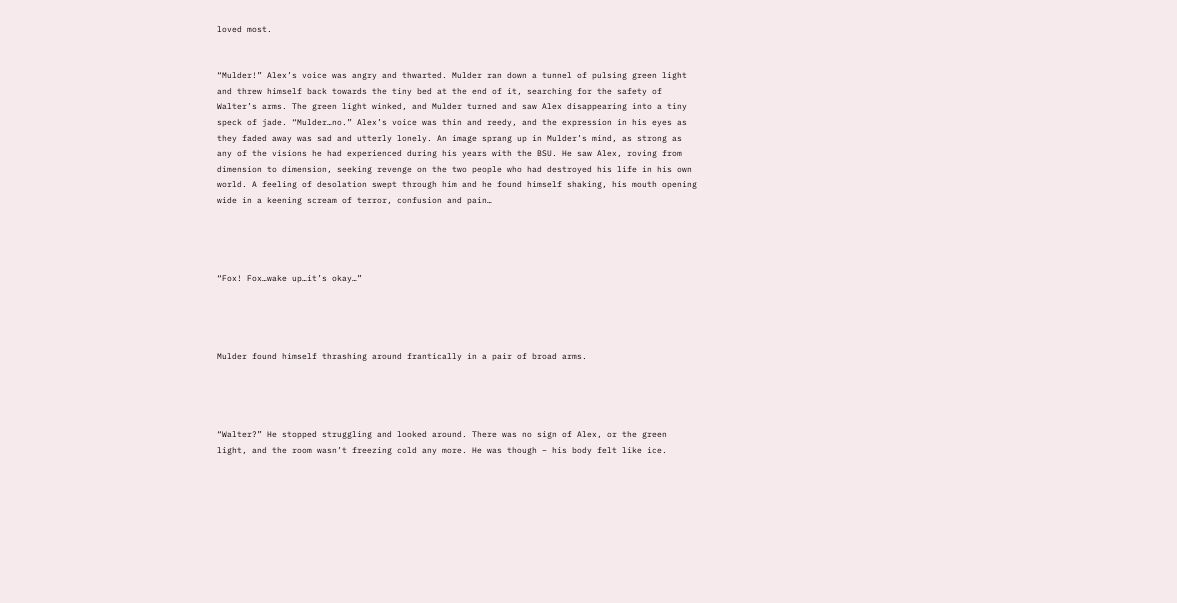loved most.


“Mulder!” Alex’s voice was angry and thwarted. Mulder ran down a tunnel of pulsing green light and threw himself back towards the tiny bed at the end of it, searching for the safety of Walter’s arms. The green light winked, and Mulder turned and saw Alex disappearing into a tiny speck of jade. “Mulder…no.” Alex’s voice was thin and reedy, and the expression in his eyes as they faded away was sad and utterly lonely. An image sprang up in Mulder’s mind, as strong as any of the visions he had experienced during his years with the BSU. He saw Alex, roving from dimension to dimension, seeking revenge on the two people who had destroyed his life in his own world. A feeling of desolation swept through him and he found himself shaking, his mouth opening wide in a keening scream of terror, confusion and pain…




“Fox! Fox…wake up…it’s okay…”




Mulder found himself thrashing around frantically in a pair of broad arms.




“Walter?” He stopped struggling and looked around. There was no sign of Alex, or the green light, and the room wasn’t freezing cold any more. He was though – his body felt like ice.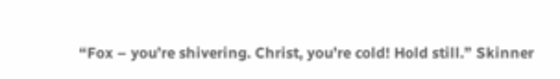“Fox – you’re shivering. Christ, you’re cold! Hold still.” Skinner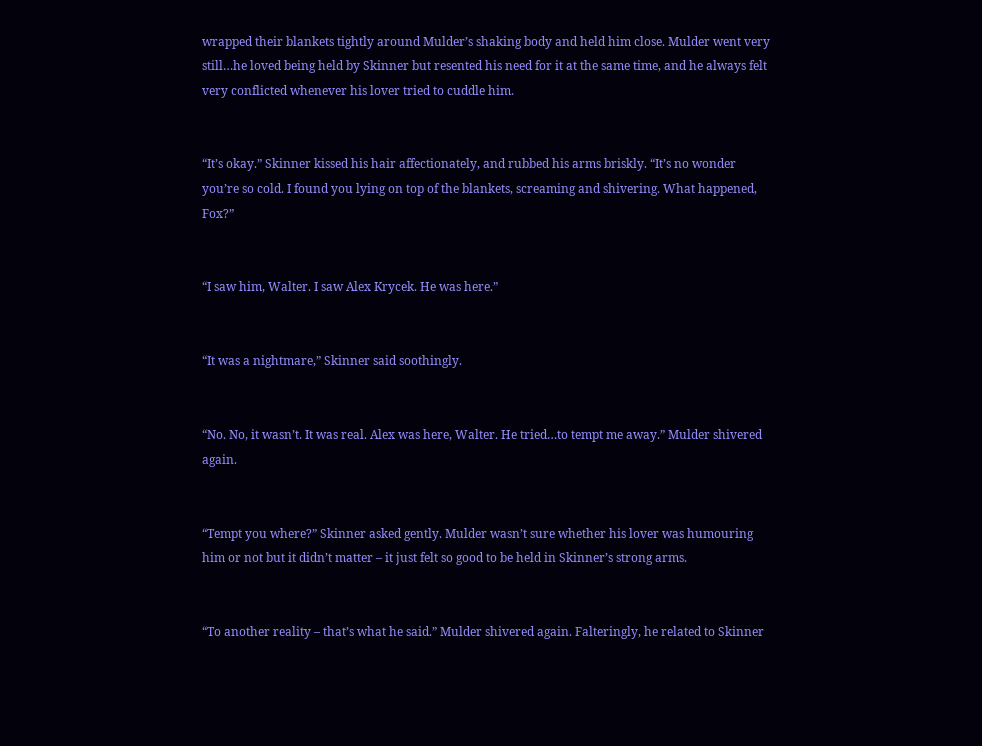wrapped their blankets tightly around Mulder’s shaking body and held him close. Mulder went very still…he loved being held by Skinner but resented his need for it at the same time, and he always felt very conflicted whenever his lover tried to cuddle him.


“It’s okay.” Skinner kissed his hair affectionately, and rubbed his arms briskly. “It’s no wonder you’re so cold. I found you lying on top of the blankets, screaming and shivering. What happened, Fox?”


“I saw him, Walter. I saw Alex Krycek. He was here.”


“It was a nightmare,” Skinner said soothingly.


“No. No, it wasn’t. It was real. Alex was here, Walter. He tried…to tempt me away.” Mulder shivered again.


“Tempt you where?” Skinner asked gently. Mulder wasn’t sure whether his lover was humouring him or not but it didn’t matter – it just felt so good to be held in Skinner’s strong arms.


“To another reality – that’s what he said.” Mulder shivered again. Falteringly, he related to Skinner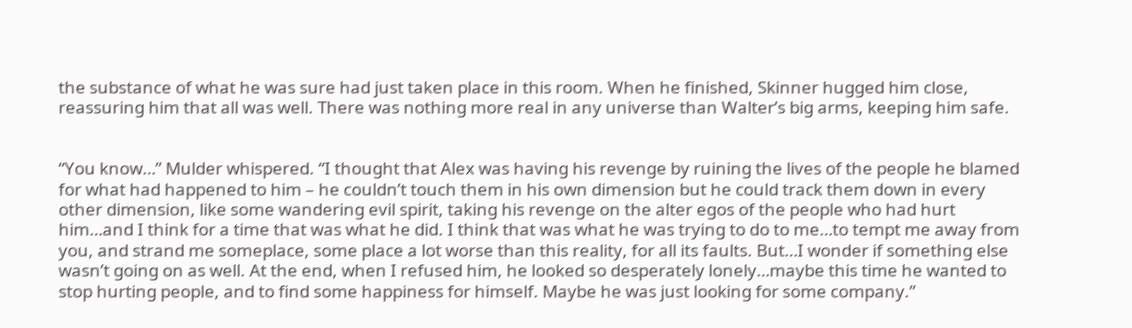the substance of what he was sure had just taken place in this room. When he finished, Skinner hugged him close, reassuring him that all was well. There was nothing more real in any universe than Walter’s big arms, keeping him safe.


“You know…” Mulder whispered. “I thought that Alex was having his revenge by ruining the lives of the people he blamed for what had happened to him – he couldn’t touch them in his own dimension but he could track them down in every other dimension, like some wandering evil spirit, taking his revenge on the alter egos of the people who had hurt him…and I think for a time that was what he did. I think that was what he was trying to do to me…to tempt me away from you, and strand me someplace, some place a lot worse than this reality, for all its faults. But…I wonder if something else wasn’t going on as well. At the end, when I refused him, he looked so desperately lonely…maybe this time he wanted to stop hurting people, and to find some happiness for himself. Maybe he was just looking for some company.”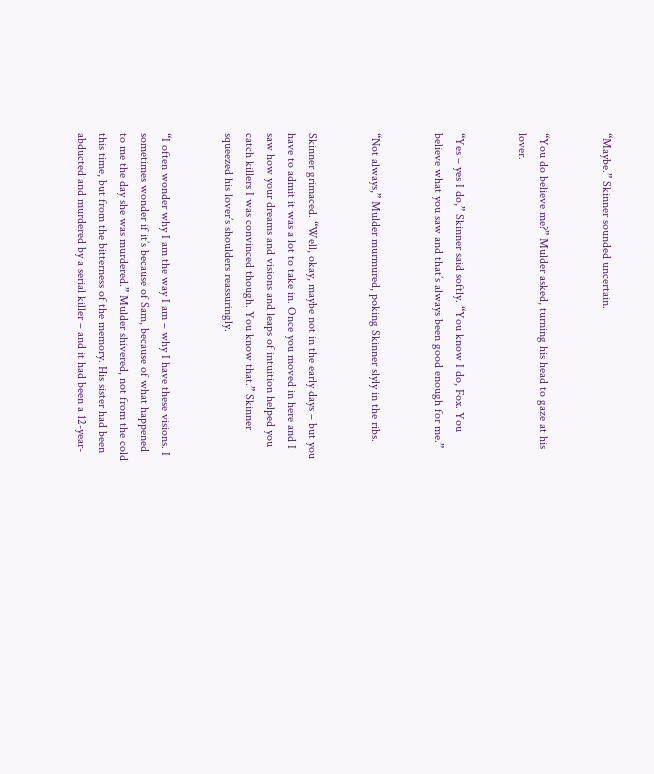“Maybe.” Skinner sounded uncertain.


“You do believe me?” Mulder asked, turning his head to gaze at his lover.


“Yes – yes I do,” Skinner said softly. “You know I do, Fox. You believe what you saw and that’s always been good enough for me.”


“Not always,” Mulder murmured, poking Skinner slyly in the ribs.


Skinner grimaced. “Well, okay, maybe not in the early days – but you have to admit it was a lot to take in. Once you moved in here and I saw how your dreams and visions and leaps of intuition helped you catch killers I was convinced though. You know that.” Skinner squeezed his lover’s shoulders reassuringly.


“I often wonder why I am the way I am – why I have these visions. I sometimes wonder if it’s because of Sam, because of what happened to me the day she was murdered.” Mulder shivered, not from the cold this time, but from the bitterness of the memory. His sister had been abducted and murdered by a serial killer – and it had been a 12-year-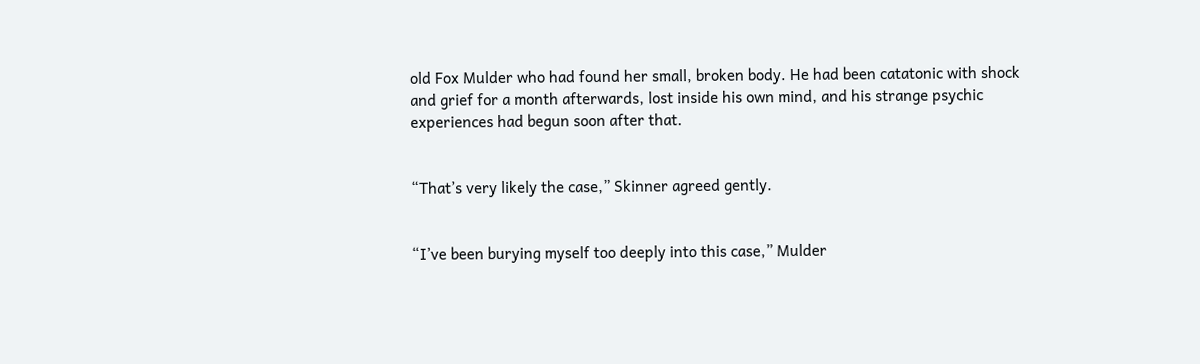old Fox Mulder who had found her small, broken body. He had been catatonic with shock and grief for a month afterwards, lost inside his own mind, and his strange psychic experiences had begun soon after that.


“That’s very likely the case,” Skinner agreed gently.


“I’ve been burying myself too deeply into this case,” Mulder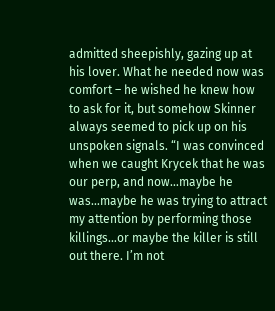admitted sheepishly, gazing up at his lover. What he needed now was comfort – he wished he knew how to ask for it, but somehow Skinner always seemed to pick up on his unspoken signals. “I was convinced when we caught Krycek that he was our perp, and now…maybe he was…maybe he was trying to attract my attention by performing those killings…or maybe the killer is still out there. I’m not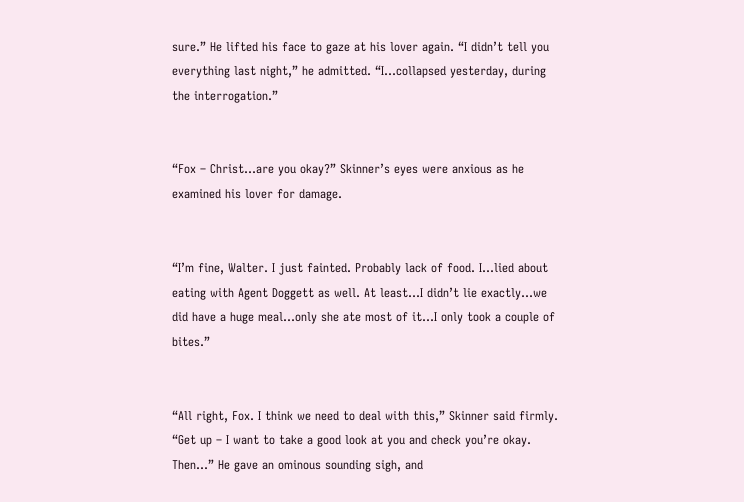sure.” He lifted his face to gaze at his lover again. “I didn’t tell you everything last night,” he admitted. “I…collapsed yesterday, during the interrogation.”


“Fox – Christ…are you okay?” Skinner’s eyes were anxious as he examined his lover for damage.


“I’m fine, Walter. I just fainted. Probably lack of food. I…lied about eating with Agent Doggett as well. At least…I didn’t lie exactly…we did have a huge meal…only she ate most of it…I only took a couple of bites.”


“All right, Fox. I think we need to deal with this,” Skinner said firmly. “Get up – I want to take a good look at you and check you’re okay. Then…” He gave an ominous sounding sigh, and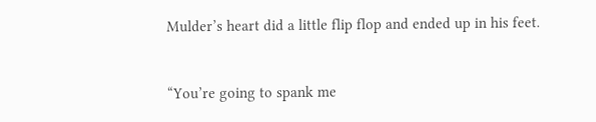Mulder’s heart did a little flip flop and ended up in his feet.


“You’re going to spank me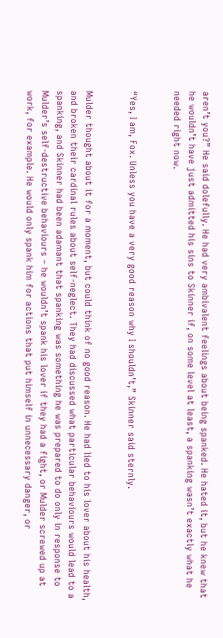aren’t you?” He said dolefully. He had very ambivalent feelings about being spanked. He hated it, but he knew that he wouldn’t have just admitted his sins to Skinner if, on some level at least, a spanking wasn’t exactly what he needed right now.


“Yes, I am, Fox. Unless you have a very good reason why I shouldn’t,” Skinner said sternly.


Mulder thought about it for a moment, but could think of no good reason. He had lied to his lover about his health, and broken their cardinal rules about self-neglect. They had discussed what particular behaviours would lead to a spanking, and Skinner had been adamant that spanking was something he was prepared to do only in response to Mulder’s self-destructive behaviours – he wouldn’t spank his lover if they had a fight, or Mulder screwed up at work, for example. He would only spank him for actions that put himself in unnecessary danger, or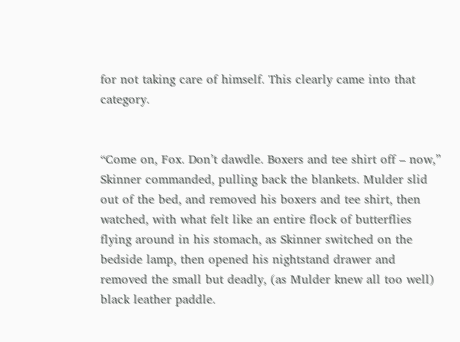for not taking care of himself. This clearly came into that category.


“Come on, Fox. Don’t dawdle. Boxers and tee shirt off – now,” Skinner commanded, pulling back the blankets. Mulder slid out of the bed, and removed his boxers and tee shirt, then watched, with what felt like an entire flock of butterflies flying around in his stomach, as Skinner switched on the bedside lamp, then opened his nightstand drawer and removed the small but deadly, (as Mulder knew all too well) black leather paddle.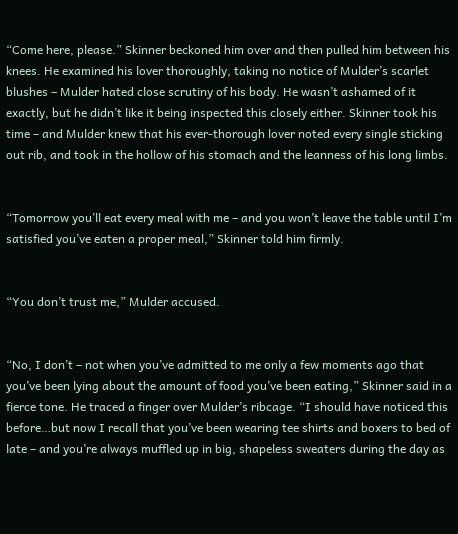“Come here, please.” Skinner beckoned him over and then pulled him between his knees. He examined his lover thoroughly, taking no notice of Mulder’s scarlet blushes – Mulder hated close scrutiny of his body. He wasn’t ashamed of it exactly, but he didn’t like it being inspected this closely either. Skinner took his time – and Mulder knew that his ever-thorough lover noted every single sticking out rib, and took in the hollow of his stomach and the leanness of his long limbs.


“Tomorrow you’ll eat every meal with me – and you won’t leave the table until I’m satisfied you’ve eaten a proper meal,” Skinner told him firmly.


“You don’t trust me,” Mulder accused.


“No, I don’t – not when you’ve admitted to me only a few moments ago that you’ve been lying about the amount of food you’ve been eating,” Skinner said in a fierce tone. He traced a finger over Mulder’s ribcage. “I should have noticed this before…but now I recall that you’ve been wearing tee shirts and boxers to bed of late – and you’re always muffled up in big, shapeless sweaters during the day as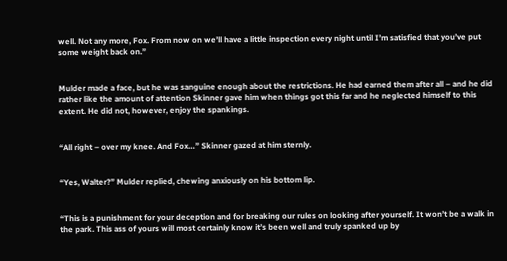well. Not any more, Fox. From now on we’ll have a little inspection every night until I’m satisfied that you’ve put some weight back on.”


Mulder made a face, but he was sanguine enough about the restrictions. He had earned them after all – and he did rather like the amount of attention Skinner gave him when things got this far and he neglected himself to this extent. He did not, however, enjoy the spankings.


“All right – over my knee. And Fox…” Skinner gazed at him sternly.


“Yes, Walter?” Mulder replied, chewing anxiously on his bottom lip.


“This is a punishment for your deception and for breaking our rules on looking after yourself. It won’t be a walk in the park. This ass of yours will most certainly know it’s been well and truly spanked up by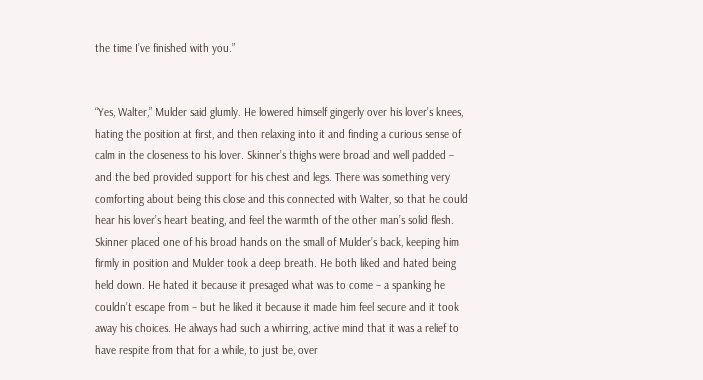the time I’ve finished with you.”


“Yes, Walter,” Mulder said glumly. He lowered himself gingerly over his lover’s knees, hating the position at first, and then relaxing into it and finding a curious sense of calm in the closeness to his lover. Skinner’s thighs were broad and well padded – and the bed provided support for his chest and legs. There was something very comforting about being this close and this connected with Walter, so that he could hear his lover’s heart beating, and feel the warmth of the other man’s solid flesh. Skinner placed one of his broad hands on the small of Mulder’s back, keeping him firmly in position and Mulder took a deep breath. He both liked and hated being held down. He hated it because it presaged what was to come – a spanking he couldn’t escape from – but he liked it because it made him feel secure and it took away his choices. He always had such a whirring, active mind that it was a relief to have respite from that for a while, to just be, over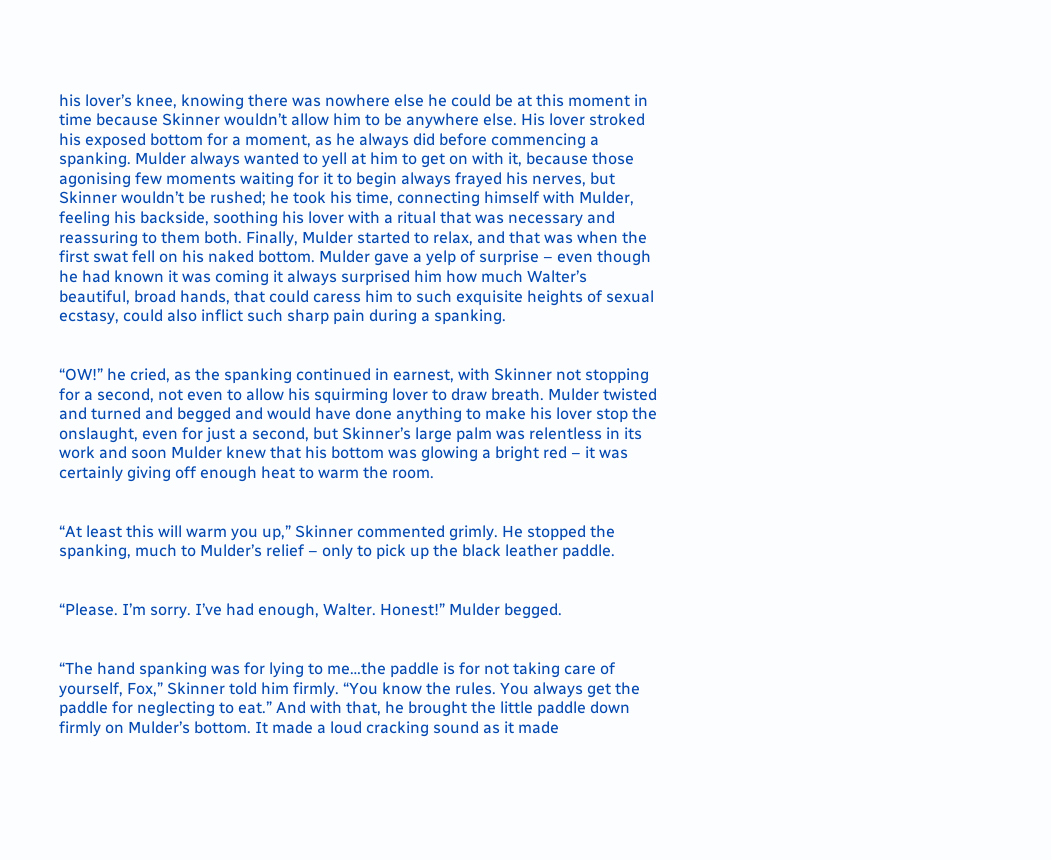his lover’s knee, knowing there was nowhere else he could be at this moment in time because Skinner wouldn’t allow him to be anywhere else. His lover stroked his exposed bottom for a moment, as he always did before commencing a spanking. Mulder always wanted to yell at him to get on with it, because those agonising few moments waiting for it to begin always frayed his nerves, but Skinner wouldn’t be rushed; he took his time, connecting himself with Mulder, feeling his backside, soothing his lover with a ritual that was necessary and reassuring to them both. Finally, Mulder started to relax, and that was when the first swat fell on his naked bottom. Mulder gave a yelp of surprise – even though he had known it was coming it always surprised him how much Walter’s beautiful, broad hands, that could caress him to such exquisite heights of sexual ecstasy, could also inflict such sharp pain during a spanking.


“OW!” he cried, as the spanking continued in earnest, with Skinner not stopping for a second, not even to allow his squirming lover to draw breath. Mulder twisted and turned and begged and would have done anything to make his lover stop the onslaught, even for just a second, but Skinner’s large palm was relentless in its work and soon Mulder knew that his bottom was glowing a bright red – it was certainly giving off enough heat to warm the room.


“At least this will warm you up,” Skinner commented grimly. He stopped the spanking, much to Mulder’s relief – only to pick up the black leather paddle.


“Please. I’m sorry. I’ve had enough, Walter. Honest!” Mulder begged.


“The hand spanking was for lying to me…the paddle is for not taking care of yourself, Fox,” Skinner told him firmly. “You know the rules. You always get the paddle for neglecting to eat.” And with that, he brought the little paddle down firmly on Mulder’s bottom. It made a loud cracking sound as it made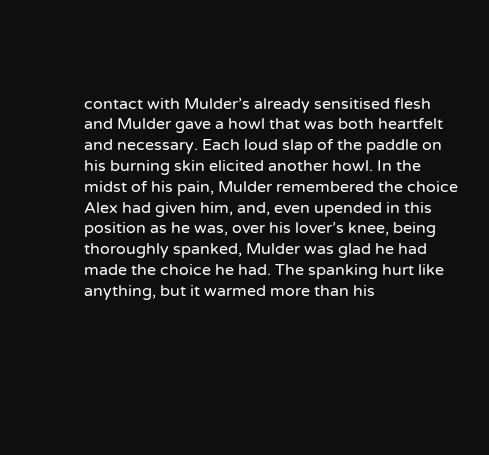contact with Mulder’s already sensitised flesh and Mulder gave a howl that was both heartfelt and necessary. Each loud slap of the paddle on his burning skin elicited another howl. In the midst of his pain, Mulder remembered the choice Alex had given him, and, even upended in this position as he was, over his lover’s knee, being thoroughly spanked, Mulder was glad he had made the choice he had. The spanking hurt like anything, but it warmed more than his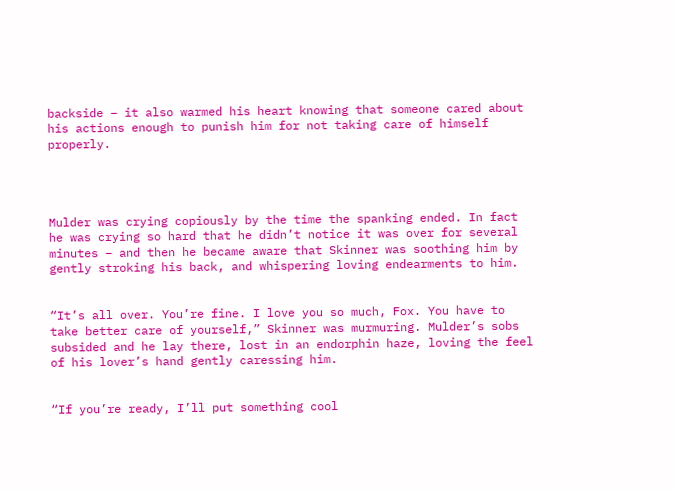backside – it also warmed his heart knowing that someone cared about his actions enough to punish him for not taking care of himself properly.




Mulder was crying copiously by the time the spanking ended. In fact he was crying so hard that he didn’t notice it was over for several minutes – and then he became aware that Skinner was soothing him by gently stroking his back, and whispering loving endearments to him.


“It’s all over. You’re fine. I love you so much, Fox. You have to take better care of yourself,” Skinner was murmuring. Mulder’s sobs subsided and he lay there, lost in an endorphin haze, loving the feel of his lover’s hand gently caressing him.


“If you’re ready, I’ll put something cool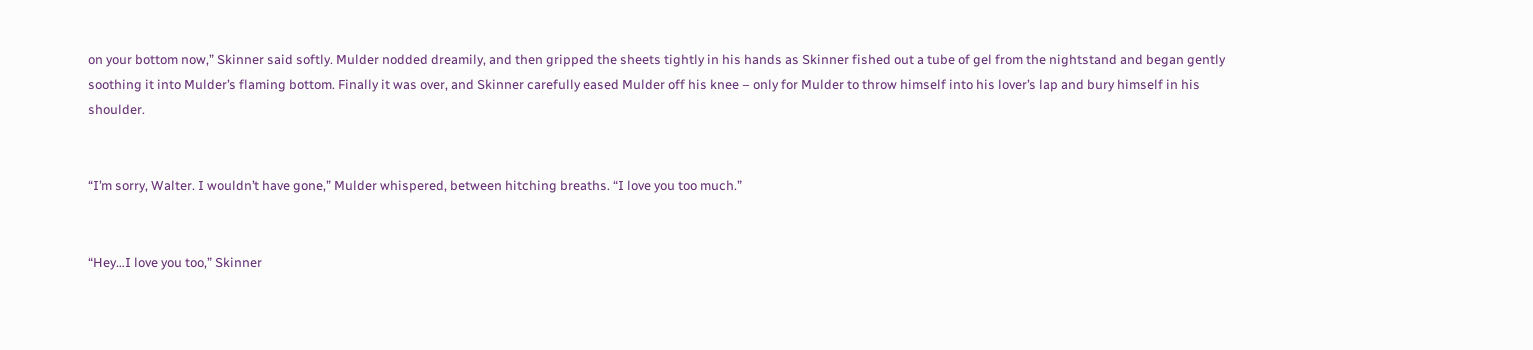on your bottom now,” Skinner said softly. Mulder nodded dreamily, and then gripped the sheets tightly in his hands as Skinner fished out a tube of gel from the nightstand and began gently soothing it into Mulder’s flaming bottom. Finally it was over, and Skinner carefully eased Mulder off his knee – only for Mulder to throw himself into his lover’s lap and bury himself in his shoulder.


“I’m sorry, Walter. I wouldn’t have gone,” Mulder whispered, between hitching breaths. “I love you too much.”


“Hey…I love you too,” Skinner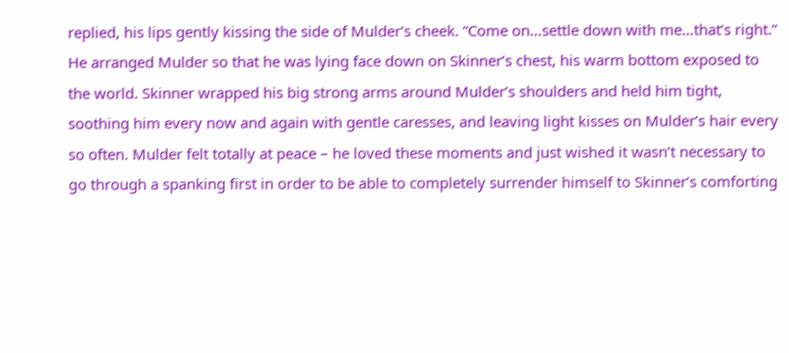replied, his lips gently kissing the side of Mulder’s cheek. “Come on…settle down with me…that’s right.” He arranged Mulder so that he was lying face down on Skinner’s chest, his warm bottom exposed to the world. Skinner wrapped his big strong arms around Mulder’s shoulders and held him tight, soothing him every now and again with gentle caresses, and leaving light kisses on Mulder’s hair every so often. Mulder felt totally at peace – he loved these moments and just wished it wasn’t necessary to go through a spanking first in order to be able to completely surrender himself to Skinner’s comforting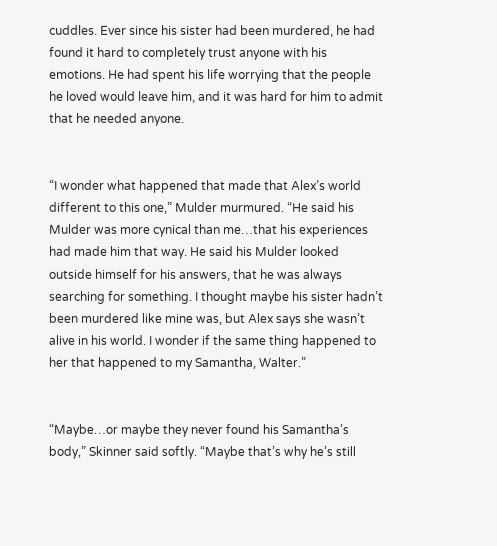cuddles. Ever since his sister had been murdered, he had found it hard to completely trust anyone with his emotions. He had spent his life worrying that the people he loved would leave him, and it was hard for him to admit that he needed anyone.


“I wonder what happened that made that Alex’s world different to this one,” Mulder murmured. “He said his Mulder was more cynical than me…that his experiences had made him that way. He said his Mulder looked outside himself for his answers, that he was always searching for something. I thought maybe his sister hadn’t been murdered like mine was, but Alex says she wasn’t alive in his world. I wonder if the same thing happened to her that happened to my Samantha, Walter.”


“Maybe…or maybe they never found his Samantha’s body,” Skinner said softly. “Maybe that’s why he’s still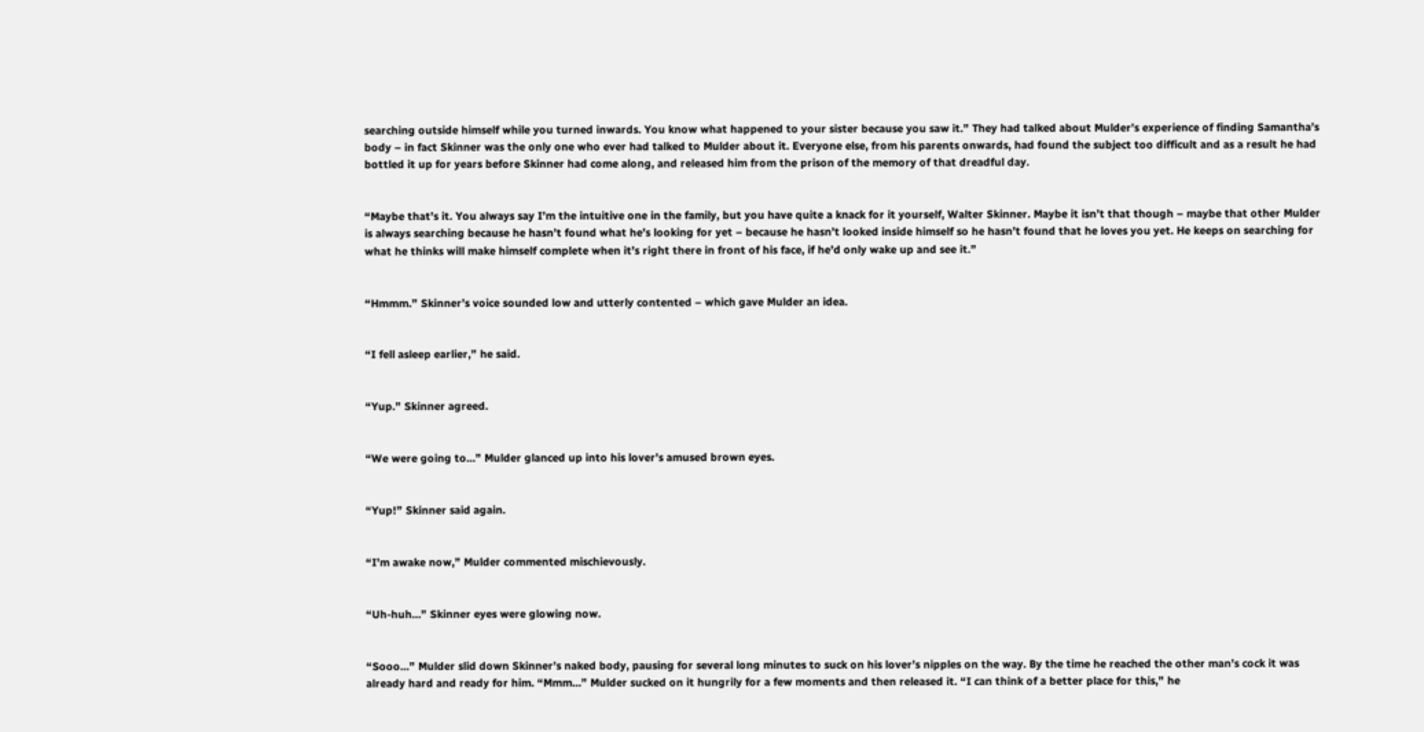searching outside himself while you turned inwards. You know what happened to your sister because you saw it.” They had talked about Mulder’s experience of finding Samantha’s body – in fact Skinner was the only one who ever had talked to Mulder about it. Everyone else, from his parents onwards, had found the subject too difficult and as a result he had bottled it up for years before Skinner had come along, and released him from the prison of the memory of that dreadful day.


“Maybe that’s it. You always say I’m the intuitive one in the family, but you have quite a knack for it yourself, Walter Skinner. Maybe it isn’t that though – maybe that other Mulder is always searching because he hasn’t found what he’s looking for yet – because he hasn’t looked inside himself so he hasn’t found that he loves you yet. He keeps on searching for what he thinks will make himself complete when it’s right there in front of his face, if he’d only wake up and see it.”


“Hmmm.” Skinner’s voice sounded low and utterly contented – which gave Mulder an idea.


“I fell asleep earlier,” he said.


“Yup.” Skinner agreed.


“We were going to…” Mulder glanced up into his lover’s amused brown eyes.


“Yup!” Skinner said again.


“I’m awake now,” Mulder commented mischievously.


“Uh-huh…” Skinner eyes were glowing now.


“Sooo…” Mulder slid down Skinner’s naked body, pausing for several long minutes to suck on his lover’s nipples on the way. By the time he reached the other man’s cock it was already hard and ready for him. “Mmm…” Mulder sucked on it hungrily for a few moments and then released it. “I can think of a better place for this,” he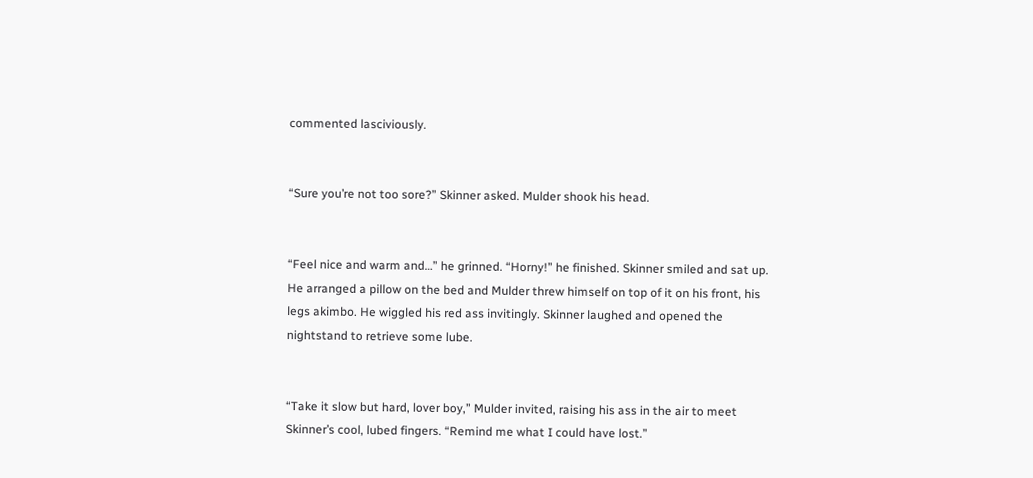commented lasciviously.


“Sure you’re not too sore?” Skinner asked. Mulder shook his head.


“Feel nice and warm and…” he grinned. “Horny!” he finished. Skinner smiled and sat up. He arranged a pillow on the bed and Mulder threw himself on top of it on his front, his legs akimbo. He wiggled his red ass invitingly. Skinner laughed and opened the nightstand to retrieve some lube.


“Take it slow but hard, lover boy,” Mulder invited, raising his ass in the air to meet Skinner’s cool, lubed fingers. “Remind me what I could have lost.”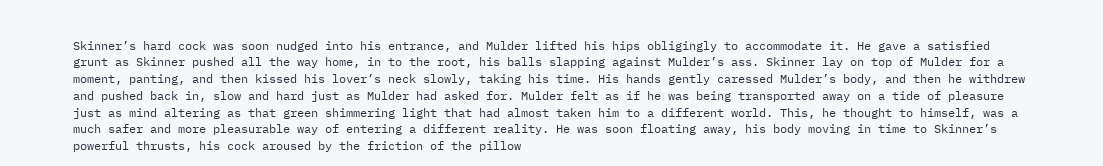Skinner’s hard cock was soon nudged into his entrance, and Mulder lifted his hips obligingly to accommodate it. He gave a satisfied grunt as Skinner pushed all the way home, in to the root, his balls slapping against Mulder’s ass. Skinner lay on top of Mulder for a moment, panting, and then kissed his lover’s neck slowly, taking his time. His hands gently caressed Mulder’s body, and then he withdrew and pushed back in, slow and hard just as Mulder had asked for. Mulder felt as if he was being transported away on a tide of pleasure just as mind altering as that green shimmering light that had almost taken him to a different world. This, he thought to himself, was a much safer and more pleasurable way of entering a different reality. He was soon floating away, his body moving in time to Skinner’s powerful thrusts, his cock aroused by the friction of the pillow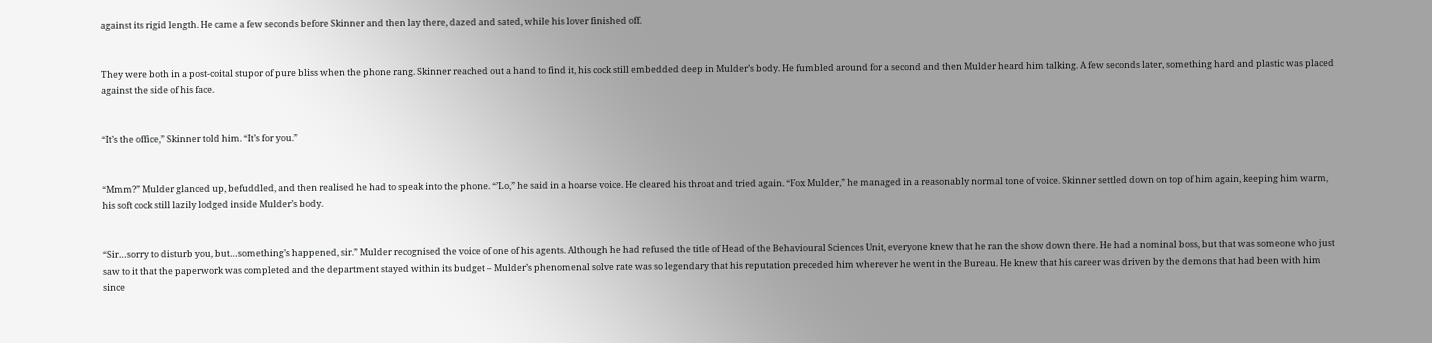against its rigid length. He came a few seconds before Skinner and then lay there, dazed and sated, while his lover finished off.


They were both in a post-coital stupor of pure bliss when the phone rang. Skinner reached out a hand to find it, his cock still embedded deep in Mulder’s body. He fumbled around for a second and then Mulder heard him talking. A few seconds later, something hard and plastic was placed against the side of his face.


“It’s the office,” Skinner told him. “It’s for you.”


“Mmm?” Mulder glanced up, befuddled, and then realised he had to speak into the phone. “’Lo,” he said in a hoarse voice. He cleared his throat and tried again. “Fox Mulder,” he managed in a reasonably normal tone of voice. Skinner settled down on top of him again, keeping him warm, his soft cock still lazily lodged inside Mulder’s body.


“Sir…sorry to disturb you, but…something’s happened, sir.” Mulder recognised the voice of one of his agents. Although he had refused the title of Head of the Behavioural Sciences Unit, everyone knew that he ran the show down there. He had a nominal boss, but that was someone who just saw to it that the paperwork was completed and the department stayed within its budget – Mulder’s phenomenal solve rate was so legendary that his reputation preceded him wherever he went in the Bureau. He knew that his career was driven by the demons that had been with him since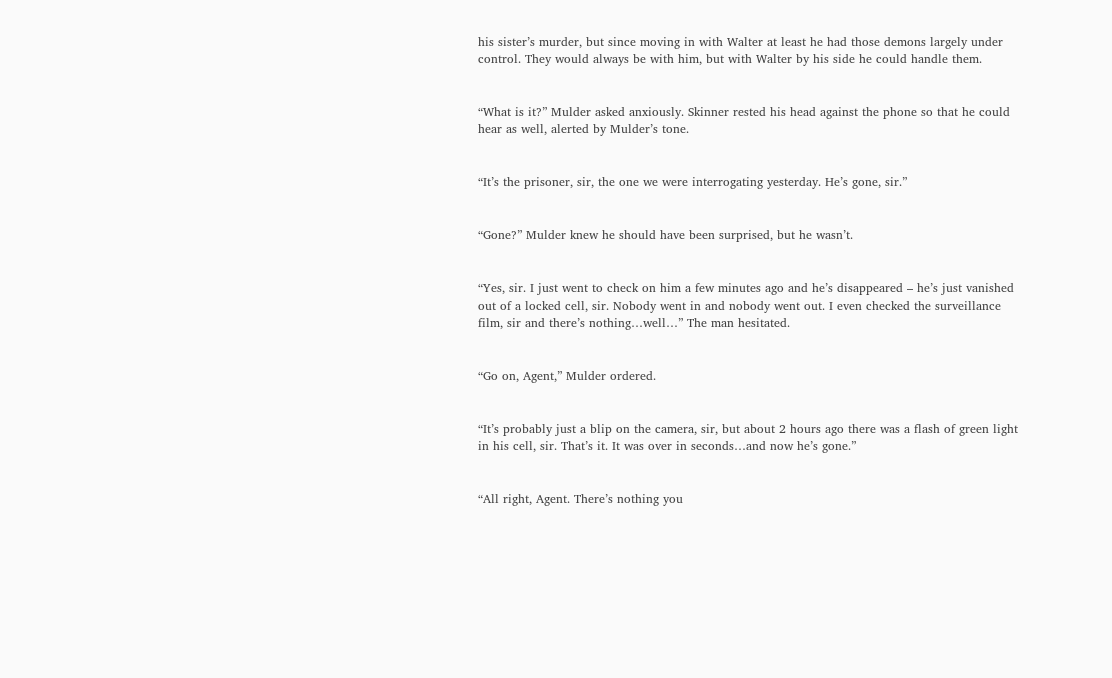his sister’s murder, but since moving in with Walter at least he had those demons largely under control. They would always be with him, but with Walter by his side he could handle them.


“What is it?” Mulder asked anxiously. Skinner rested his head against the phone so that he could hear as well, alerted by Mulder’s tone.


“It’s the prisoner, sir, the one we were interrogating yesterday. He’s gone, sir.”


“Gone?” Mulder knew he should have been surprised, but he wasn’t.


“Yes, sir. I just went to check on him a few minutes ago and he’s disappeared – he’s just vanished out of a locked cell, sir. Nobody went in and nobody went out. I even checked the surveillance film, sir and there’s nothing…well…” The man hesitated.


“Go on, Agent,” Mulder ordered.


“It’s probably just a blip on the camera, sir, but about 2 hours ago there was a flash of green light in his cell, sir. That’s it. It was over in seconds…and now he’s gone.”


“All right, Agent. There’s nothing you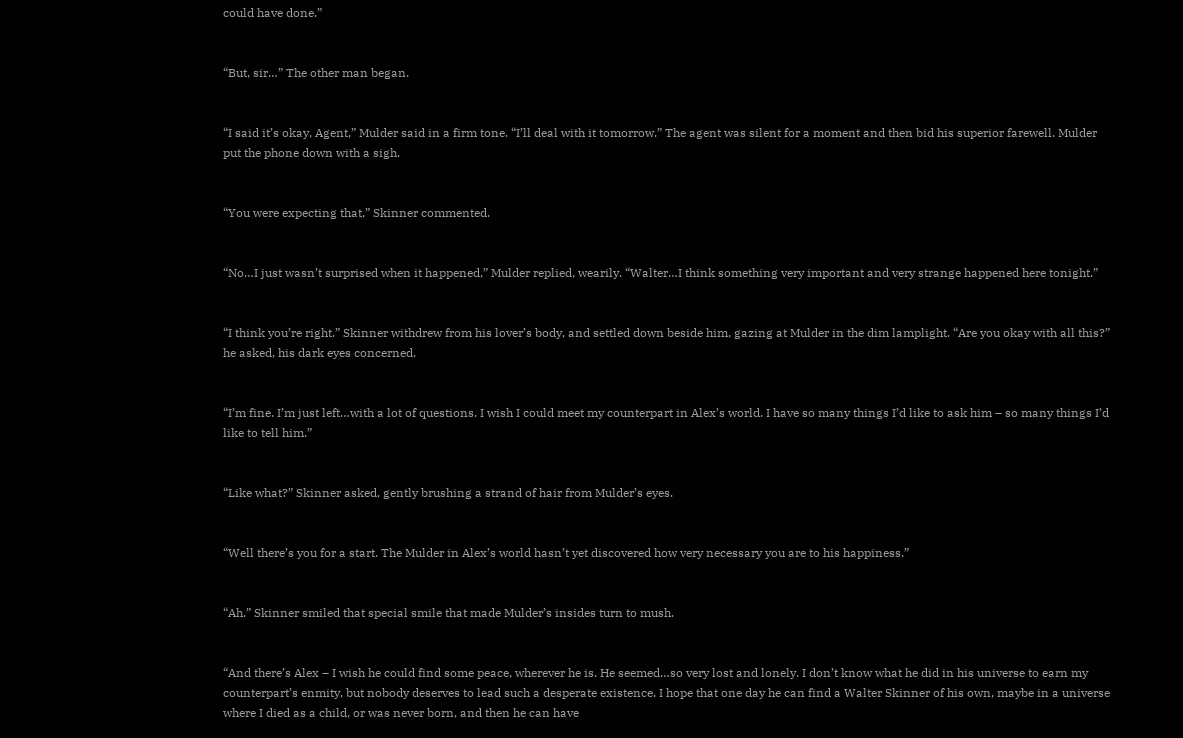could have done.”


“But, sir…” The other man began.


“I said it’s okay, Agent,” Mulder said in a firm tone. “I’ll deal with it tomorrow.” The agent was silent for a moment and then bid his superior farewell. Mulder put the phone down with a sigh.


“You were expecting that,” Skinner commented.


“No…I just wasn’t surprised when it happened,” Mulder replied, wearily. “Walter…I think something very important and very strange happened here tonight.”


“I think you’re right.” Skinner withdrew from his lover’s body, and settled down beside him, gazing at Mulder in the dim lamplight. “Are you okay with all this?” he asked, his dark eyes concerned.


“I’m fine. I’m just left…with a lot of questions. I wish I could meet my counterpart in Alex’s world. I have so many things I’d like to ask him – so many things I’d like to tell him.”


“Like what?” Skinner asked, gently brushing a strand of hair from Mulder’s eyes.


“Well there’s you for a start. The Mulder in Alex’s world hasn’t yet discovered how very necessary you are to his happiness.”


“Ah.” Skinner smiled that special smile that made Mulder’s insides turn to mush.


“And there’s Alex – I wish he could find some peace, wherever he is. He seemed…so very lost and lonely. I don’t know what he did in his universe to earn my counterpart’s enmity, but nobody deserves to lead such a desperate existence. I hope that one day he can find a Walter Skinner of his own, maybe in a universe where I died as a child, or was never born, and then he can have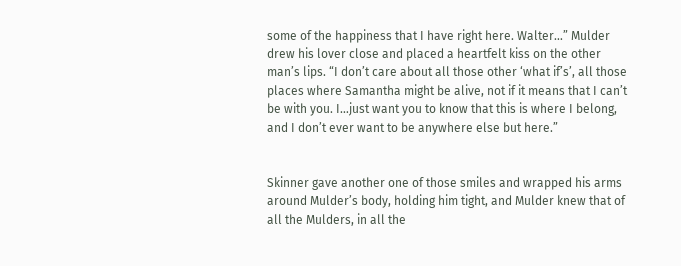some of the happiness that I have right here. Walter…” Mulder drew his lover close and placed a heartfelt kiss on the other man’s lips. “I don’t care about all those other ‘what if’s’, all those places where Samantha might be alive, not if it means that I can’t be with you. I…just want you to know that this is where I belong, and I don’t ever want to be anywhere else but here.”


Skinner gave another one of those smiles and wrapped his arms around Mulder’s body, holding him tight, and Mulder knew that of all the Mulders, in all the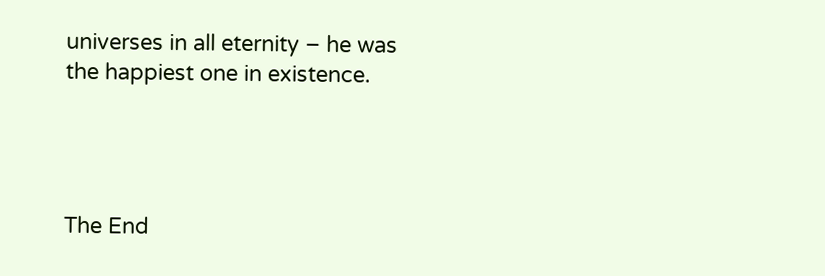universes in all eternity – he was the happiest one in existence.




The End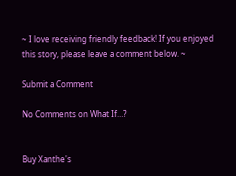~ I love receiving friendly feedback! If you enjoyed this story, please leave a comment below. ~

Submit a Comment

No Comments on What If…?


Buy Xanthe's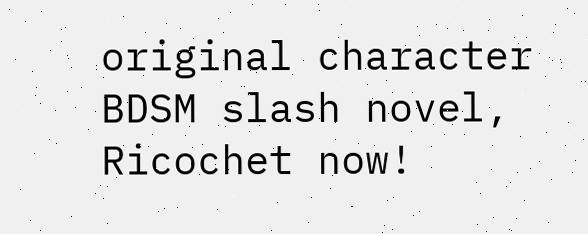original character BDSM slash novel, Ricochet now!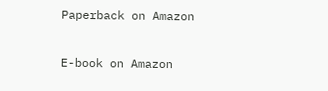Paperback on Amazon

E-book on Amazon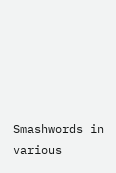Smashwords in various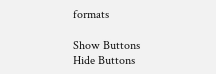formats

Show Buttons
Hide Buttons